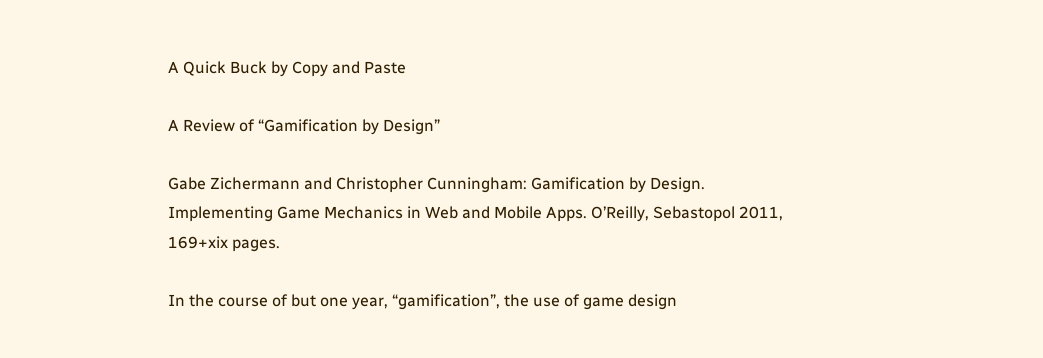A Quick Buck by Copy and Paste

A Review of “Gamification by Design”

Gabe Zichermann and Christopher Cunningham: Gamification by Design. Implementing Game Mechanics in Web and Mobile Apps. O’Reilly, Sebastopol 2011, 169+xix pages.

In the course of but one year, “gamification”, the use of game design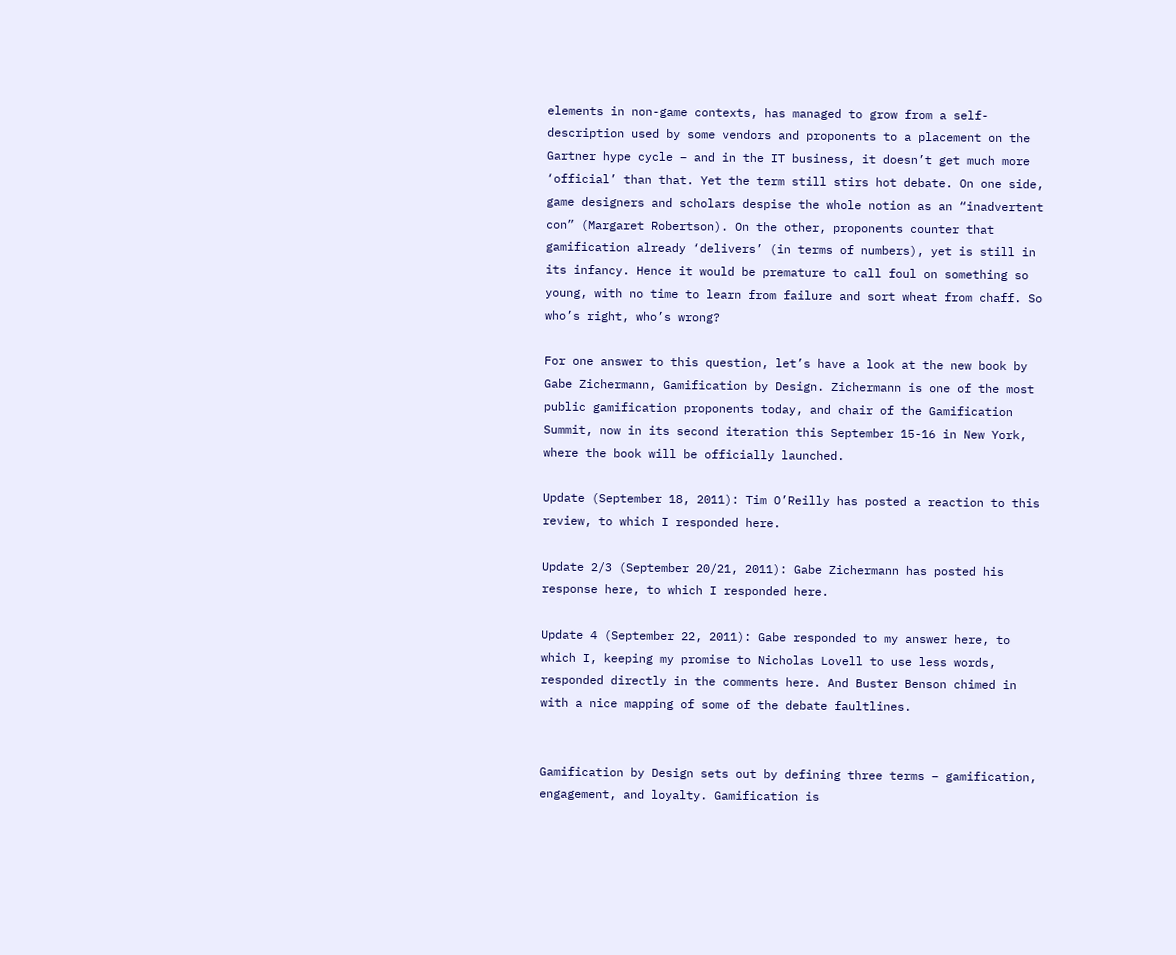elements in non-game contexts, has managed to grow from a self-description used by some vendors and proponents to a placement on the Gartner hype cycle – and in the IT business, it doesn’t get much more ‘official’ than that. Yet the term still stirs hot debate. On one side, game designers and scholars despise the whole notion as an “inadvertent con” (Margaret Robertson). On the other, proponents counter that gamification already ‘delivers’ (in terms of numbers), yet is still in its infancy. Hence it would be premature to call foul on something so young, with no time to learn from failure and sort wheat from chaff. So who’s right, who’s wrong?

For one answer to this question, let’s have a look at the new book by Gabe Zichermann, Gamification by Design. Zichermann is one of the most public gamification proponents today, and chair of the Gamification Summit, now in its second iteration this September 15-16 in New York, where the book will be officially launched.

Update (September 18, 2011): Tim O’Reilly has posted a reaction to this review, to which I responded here.

Update 2/3 (September 20/21, 2011): Gabe Zichermann has posted his response here, to which I responded here.

Update 4 (September 22, 2011): Gabe responded to my answer here, to which I, keeping my promise to Nicholas Lovell to use less words, responded directly in the comments here. And Buster Benson chimed in with a nice mapping of some of the debate faultlines.


Gamification by Design sets out by defining three terms – gamification, engagement, and loyalty. Gamification is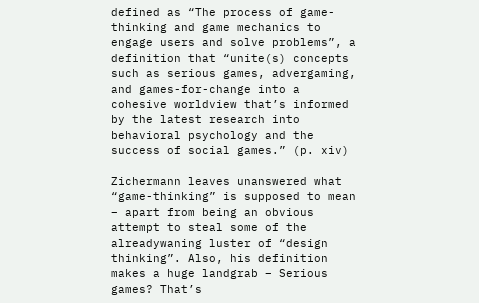defined as “The process of game-thinking and game mechanics to engage users and solve problems”, a definition that “unite(s) concepts such as serious games, advergaming, and games-for-change into a cohesive worldview that’s informed by the latest research into behavioral psychology and the success of social games.” (p. xiv)

Zichermann leaves unanswered what “game-thinking” is supposed to mean – apart from being an obvious attempt to steal some of the alreadywaning luster of “design thinking”. Also, his definition makes a huge landgrab – Serious games? That’s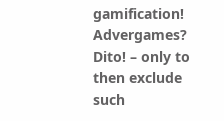gamification! Advergames? Dito! – only to then exclude such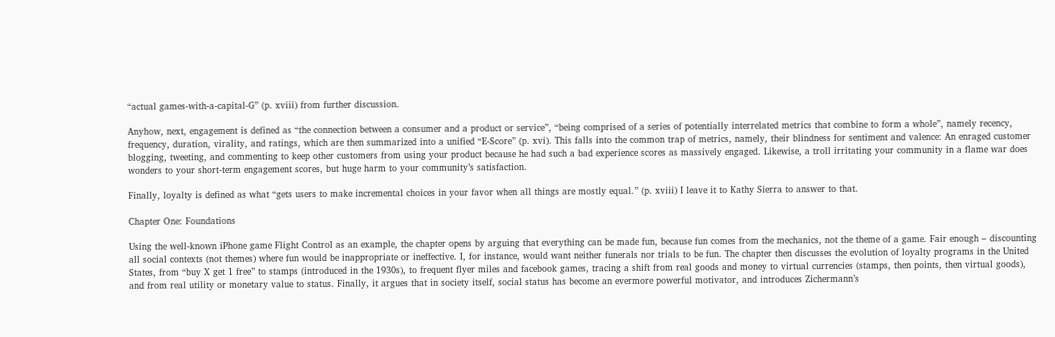“actual games-with-a-capital-G” (p. xviii) from further discussion.

Anyhow, next, engagement is defined as “the connection between a consumer and a product or service”, “being comprised of a series of potentially interrelated metrics that combine to form a whole”, namely recency, frequency, duration, virality, and ratings, which are then summarized into a unified “E-Score” (p. xvi). This falls into the common trap of metrics, namely, their blindness for sentiment and valence: An enraged customer blogging, tweeting, and commenting to keep other customers from using your product because he had such a bad experience scores as massively engaged. Likewise, a troll irritating your community in a flame war does wonders to your short-term engagement scores, but huge harm to your community’s satisfaction.

Finally, loyalty is defined as what “gets users to make incremental choices in your favor when all things are mostly equal.” (p. xviii) I leave it to Kathy Sierra to answer to that.

Chapter One: Foundations

Using the well-known iPhone game Flight Control as an example, the chapter opens by arguing that everything can be made fun, because fun comes from the mechanics, not the theme of a game. Fair enough – discounting all social contexts (not themes) where fun would be inappropriate or ineffective. I, for instance, would want neither funerals nor trials to be fun. The chapter then discusses the evolution of loyalty programs in the United States, from “buy X get 1 free” to stamps (introduced in the 1930s), to frequent flyer miles and facebook games, tracing a shift from real goods and money to virtual currencies (stamps, then points, then virtual goods), and from real utility or monetary value to status. Finally, it argues that in society itself, social status has become an evermore powerful motivator, and introduces Zichermann’s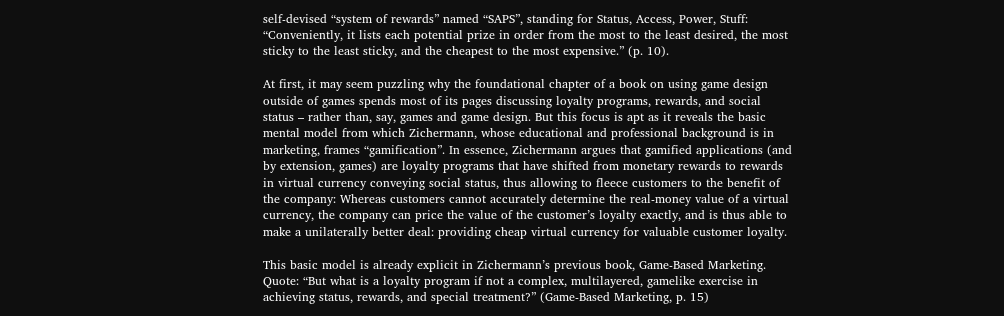self-devised “system of rewards” named “SAPS”, standing for Status, Access, Power, Stuff: “Conveniently, it lists each potential prize in order from the most to the least desired, the most sticky to the least sticky, and the cheapest to the most expensive.” (p. 10).

At first, it may seem puzzling why the foundational chapter of a book on using game design outside of games spends most of its pages discussing loyalty programs, rewards, and social status – rather than, say, games and game design. But this focus is apt as it reveals the basic mental model from which Zichermann, whose educational and professional background is in marketing, frames “gamification”. In essence, Zichermann argues that gamified applications (and by extension, games) are loyalty programs that have shifted from monetary rewards to rewards in virtual currency conveying social status, thus allowing to fleece customers to the benefit of the company: Whereas customers cannot accurately determine the real-money value of a virtual currency, the company can price the value of the customer’s loyalty exactly, and is thus able to make a unilaterally better deal: providing cheap virtual currency for valuable customer loyalty.

This basic model is already explicit in Zichermann’s previous book, Game-Based Marketing. Quote: “But what is a loyalty program if not a complex, multilayered, gamelike exercise in achieving status, rewards, and special treatment?” (Game-Based Marketing, p. 15)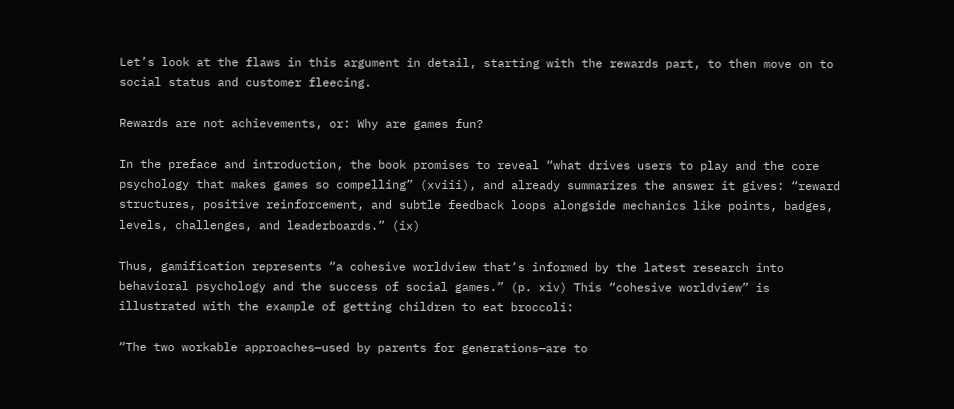Let’s look at the flaws in this argument in detail, starting with the rewards part, to then move on to social status and customer fleecing.

Rewards are not achievements, or: Why are games fun?

In the preface and introduction, the book promises to reveal “what drives users to play and the core psychology that makes games so compelling” (xviii), and already summarizes the answer it gives: “reward structures, positive reinforcement, and subtle feedback loops alongside mechanics like points, badges, levels, challenges, and leaderboards.” (ix)

Thus, gamification represents “a cohesive worldview that’s informed by the latest research into behavioral psychology and the success of social games.” (p. xiv) This “cohesive worldview” is illustrated with the example of getting children to eat broccoli:

“The two workable approaches—used by parents for generations—are to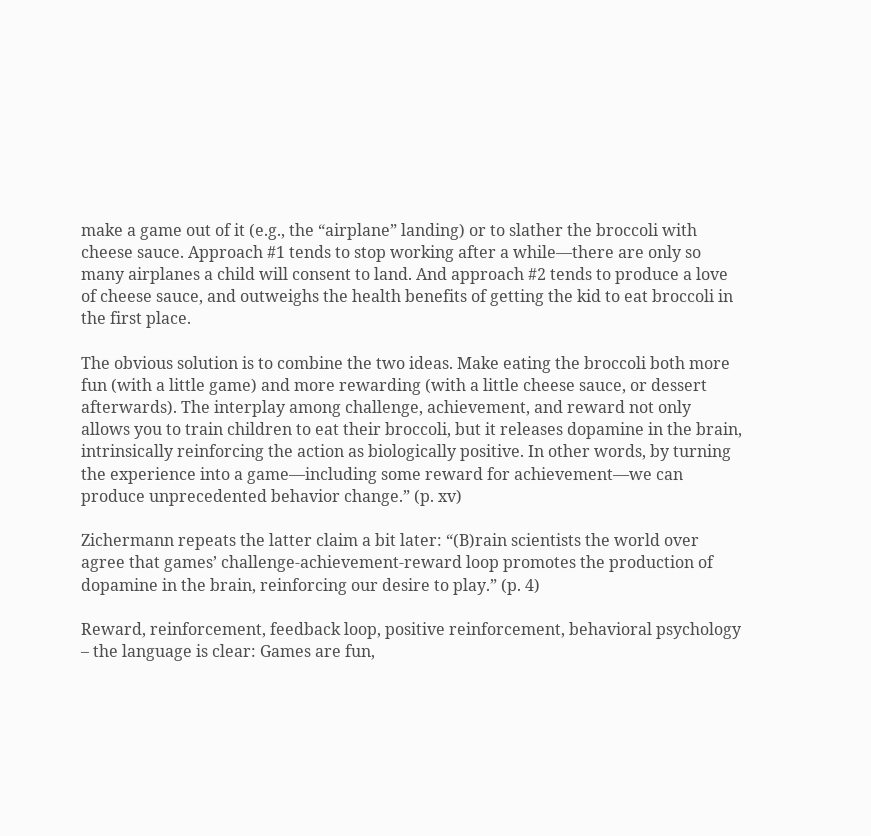make a game out of it (e.g., the “airplane” landing) or to slather the broccoli with cheese sauce. Approach #1 tends to stop working after a while—there are only so many airplanes a child will consent to land. And approach #2 tends to produce a love of cheese sauce, and outweighs the health benefits of getting the kid to eat broccoli in the first place.

The obvious solution is to combine the two ideas. Make eating the broccoli both more fun (with a little game) and more rewarding (with a little cheese sauce, or dessert afterwards). The interplay among challenge, achievement, and reward not only allows you to train children to eat their broccoli, but it releases dopamine in the brain, intrinsically reinforcing the action as biologically positive. In other words, by turning the experience into a game—including some reward for achievement—we can produce unprecedented behavior change.” (p. xv)

Zichermann repeats the latter claim a bit later: “(B)rain scientists the world over agree that games’ challenge-achievement-reward loop promotes the production of dopamine in the brain, reinforcing our desire to play.” (p. 4)

Reward, reinforcement, feedback loop, positive reinforcement, behavioral psychology – the language is clear: Games are fun,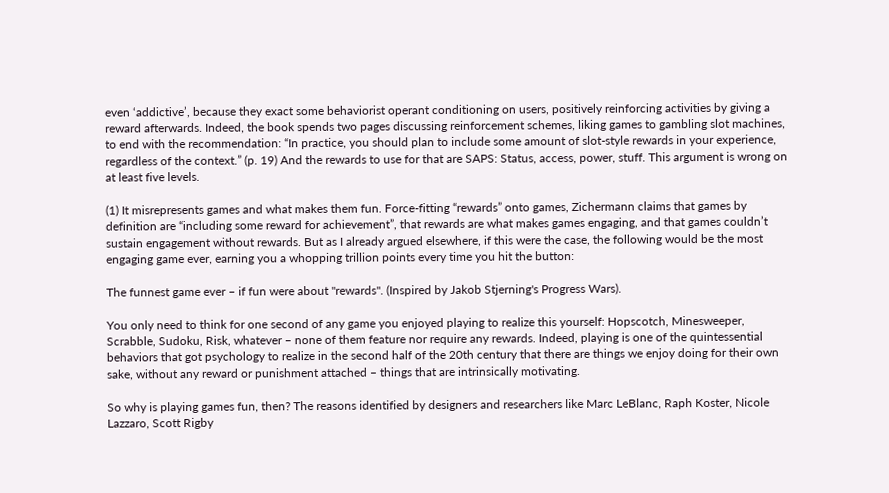even ‘addictive’, because they exact some behaviorist operant conditioning on users, positively reinforcing activities by giving a reward afterwards. Indeed, the book spends two pages discussing reinforcement schemes, liking games to gambling slot machines, to end with the recommendation: “In practice, you should plan to include some amount of slot-style rewards in your experience, regardless of the context.” (p. 19) And the rewards to use for that are SAPS: Status, access, power, stuff. This argument is wrong on at least five levels.

(1) It misrepresents games and what makes them fun. Force-fitting “rewards” onto games, Zichermann claims that games by definition are “including some reward for achievement”, that rewards are what makes games engaging, and that games couldn’t sustain engagement without rewards. But as I already argued elsewhere, if this were the case, the following would be the most engaging game ever, earning you a whopping trillion points every time you hit the button:

The funnest game ever – if fun were about "rewards". (Inspired by Jakob Stjerning's Progress Wars).

You only need to think for one second of any game you enjoyed playing to realize this yourself: Hopscotch, Minesweeper, Scrabble, Sudoku, Risk, whatever – none of them feature nor require any rewards. Indeed, playing is one of the quintessential behaviors that got psychology to realize in the second half of the 20th century that there are things we enjoy doing for their own sake, without any reward or punishment attached – things that are intrinsically motivating.

So why is playing games fun, then? The reasons identified by designers and researchers like Marc LeBlanc, Raph Koster, Nicole Lazzaro, Scott Rigby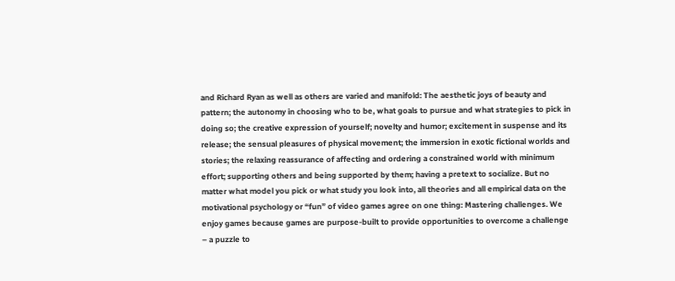and Richard Ryan as well as others are varied and manifold: The aesthetic joys of beauty and pattern; the autonomy in choosing who to be, what goals to pursue and what strategies to pick in doing so; the creative expression of yourself; novelty and humor; excitement in suspense and its release; the sensual pleasures of physical movement; the immersion in exotic fictional worlds and stories; the relaxing reassurance of affecting and ordering a constrained world with minimum effort; supporting others and being supported by them; having a pretext to socialize. But no matter what model you pick or what study you look into, all theories and all empirical data on the motivational psychology or “fun” of video games agree on one thing: Mastering challenges. We enjoy games because games are purpose-built to provide opportunities to overcome a challenge – a puzzle to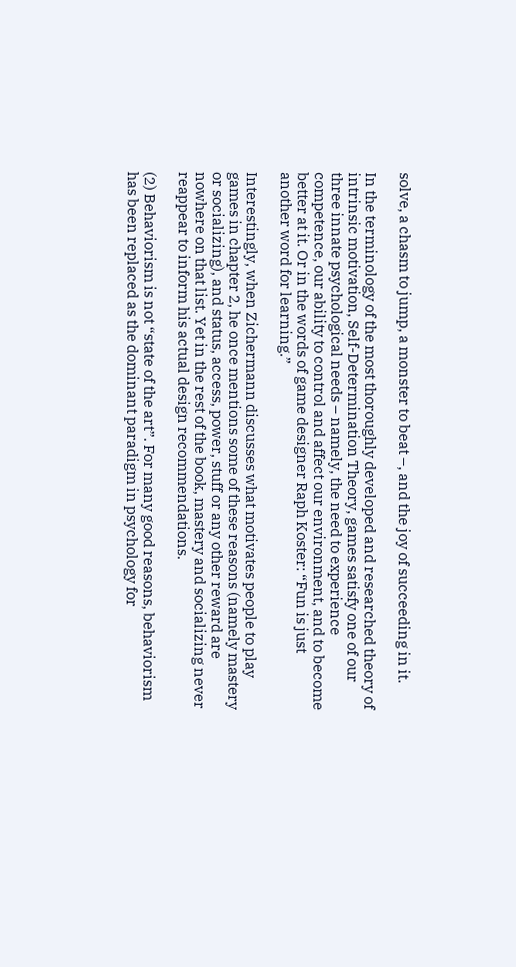solve, a chasm to jump, a monster to beat –, and the joy of succeeding in it.

In the terminology of the most thoroughly developed and researched theory of intrinsic motivation, Self-Determination Theory, games satisfy one of our three innate psychological needs – namely, the need to experience competence, our ability to control and affect our environment, and to become better at it. Or in the words of game designer Raph Koster: “Fun is just another word for learning.”

Interestingly, when Zichermann discusses what motivates people to play games in chapter 2, he once mentions some of these reasons (namely mastery or socializing), and status, access, power, stuff or any other reward are nowhere on that list. Yet in the rest of the book, mastery and socializing never reappear to inform his actual design recommendations.

(2) Behaviorism is not “state of the art”. For many good reasons, behaviorism has been replaced as the dominant paradigm in psychology for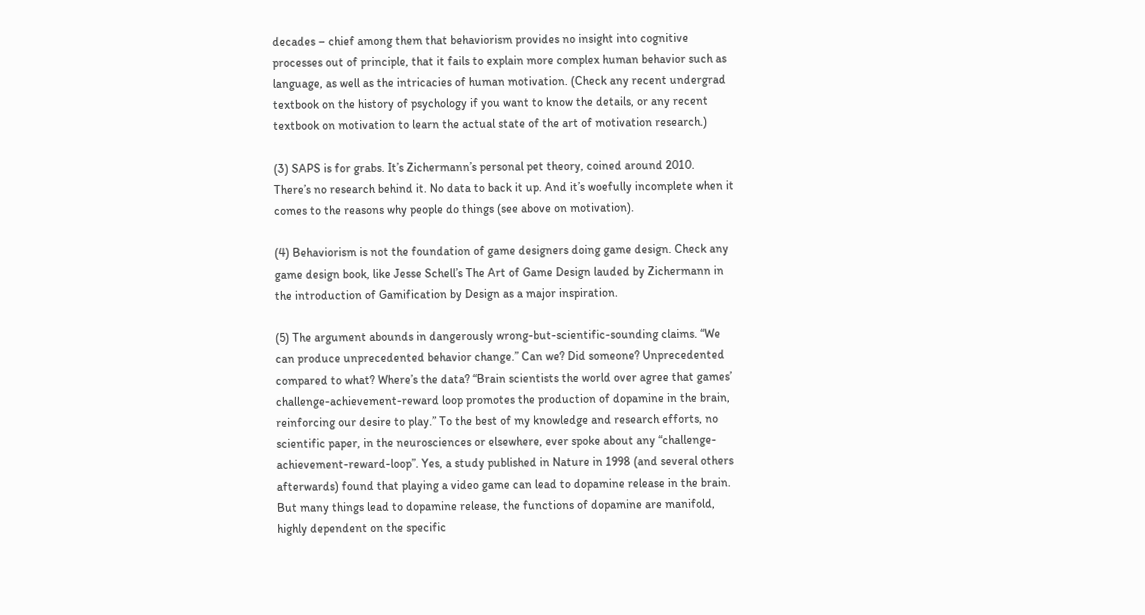decades – chief among them that behaviorism provides no insight into cognitive processes out of principle, that it fails to explain more complex human behavior such as language, as well as the intricacies of human motivation. (Check any recent undergrad textbook on the history of psychology if you want to know the details, or any recent textbook on motivation to learn the actual state of the art of motivation research.)

(3) SAPS is for grabs. It’s Zichermann’s personal pet theory, coined around 2010. There’s no research behind it. No data to back it up. And it’s woefully incomplete when it comes to the reasons why people do things (see above on motivation).

(4) Behaviorism is not the foundation of game designers doing game design. Check any game design book, like Jesse Schell’s The Art of Game Design lauded by Zichermann in the introduction of Gamification by Design as a major inspiration.

(5) The argument abounds in dangerously wrong-but-scientific-sounding claims. “We can produce unprecedented behavior change.” Can we? Did someone? Unprecedented compared to what? Where’s the data? “Brain scientists the world over agree that games’ challenge-achievement-reward loop promotes the production of dopamine in the brain, reinforcing our desire to play.” To the best of my knowledge and research efforts, no scientific paper, in the neurosciences or elsewhere, ever spoke about any “challenge-achievement-reward-loop”. Yes, a study published in Nature in 1998 (and several others afterwards) found that playing a video game can lead to dopamine release in the brain. But many things lead to dopamine release, the functions of dopamine are manifold, highly dependent on the specific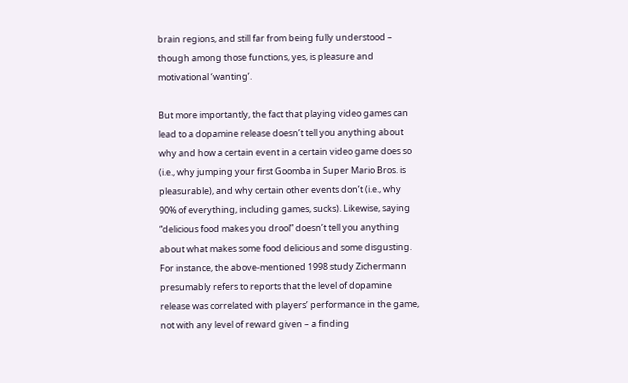brain regions, and still far from being fully understood – though among those functions, yes, is pleasure and motivational ‘wanting’.

But more importantly, the fact that playing video games can lead to a dopamine release doesn’t tell you anything about why and how a certain event in a certain video game does so (i.e., why jumping your first Goomba in Super Mario Bros. is pleasurable), and why certain other events don’t (i.e., why 90% of everything, including games, sucks). Likewise, saying “delicious food makes you drool” doesn’t tell you anything about what makes some food delicious and some disgusting. For instance, the above-mentioned 1998 study Zichermann presumably refers to reports that the level of dopamine release was correlated with players’ performance in the game, not with any level of reward given – a finding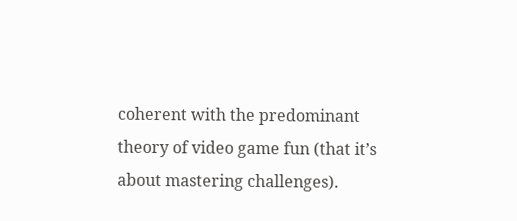coherent with the predominant theory of video game fun (that it’s about mastering challenges).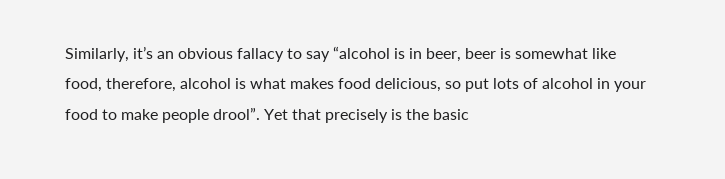Similarly, it’s an obvious fallacy to say “alcohol is in beer, beer is somewhat like food, therefore, alcohol is what makes food delicious, so put lots of alcohol in your food to make people drool”. Yet that precisely is the basic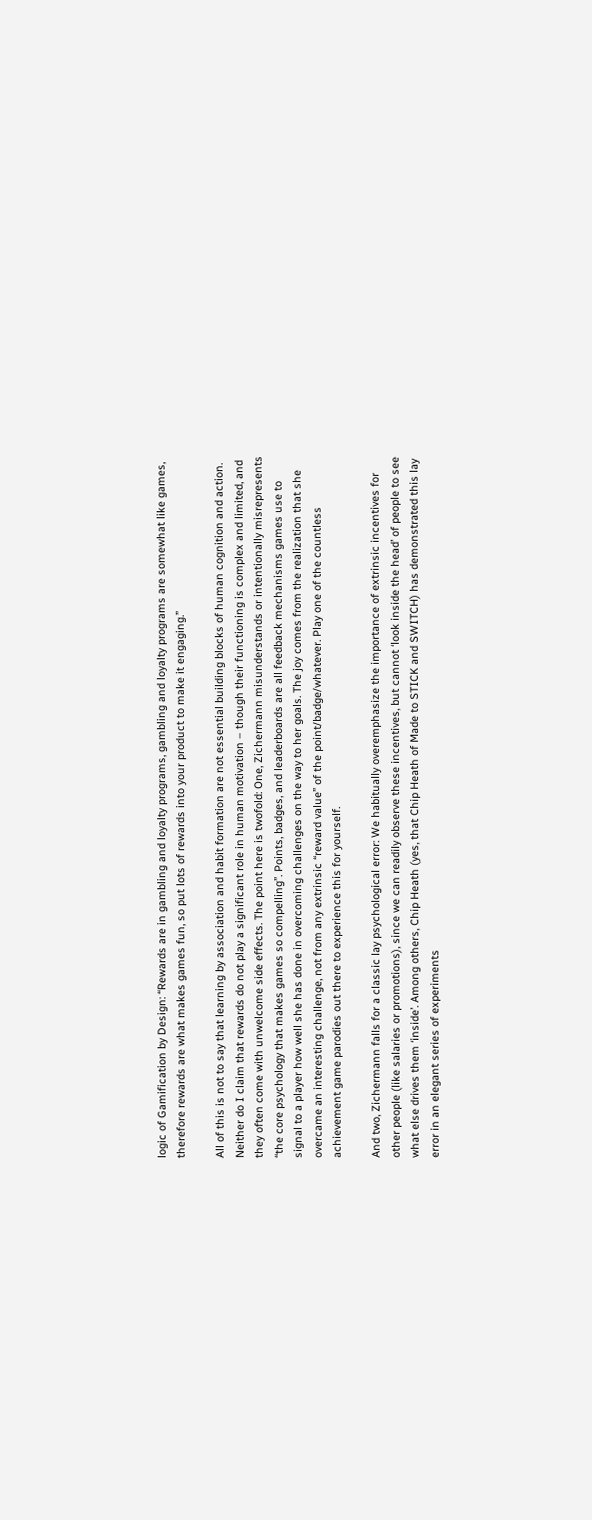logic of Gamification by Design: “Rewards are in gambling and loyalty programs, gambling and loyalty programs are somewhat like games, therefore rewards are what makes games fun, so put lots of rewards into your product to make it engaging.”

All of this is not to say that learning by association and habit formation are not essential building blocks of human cognition and action. Neither do I claim that rewards do not play a significant role in human motivation – though their functioning is complex and limited, and they often come with unwelcome side effects. The point here is twofold: One, Zichermann misunderstands or intentionally misrepresents “the core psychology that makes games so compelling”. Points, badges, and leaderboards are all feedback mechanisms games use to signal to a player how well she has done in overcoming challenges on the way to her goals. The joy comes from the realization that she overcame an interesting challenge, not from any extrinsic “reward value” of the point/badge/whatever. Play one of the countless achievement game parodies out there to experience this for yourself.

And two, Zichermann falls for a classic lay psychological error: We habitually overemphasize the importance of extrinsic incentives for other people (like salaries or promotions), since we can readily observe these incentives, but cannot ‘look inside the head’ of people to see what else drives them ‘inside’. Among others, Chip Heath (yes, that Chip Heath of Made to STICK and SWITCH) has demonstrated this lay error in an elegant series of experiments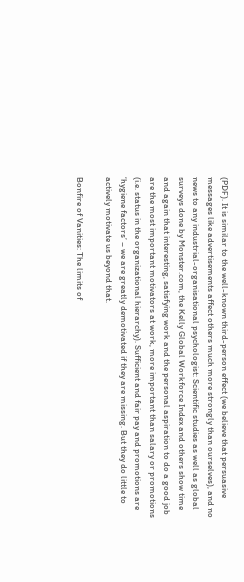(PDF). It is similar to the well-known third-person effect (we believe that persuasive messages like advertisements affect others much more strongly than ourselves), and no news to any industrial-organisational psychologist: Scientific studies as well as global surveys done by Monster.com, the Kelly Global Workforce Index and others show time and again that interesting, satisfying work and the personal aspiration to do a good job are the most important motivators at work, more important than salary or promotions (i.e. status in the organizational hierarchy). Sufficient and fair pay and promotions are ‘hygiene factors’ – we are greatly demotivated if they are missing. But they do little to actively motivate us beyond that.

Bonfire of Vanities: The limits of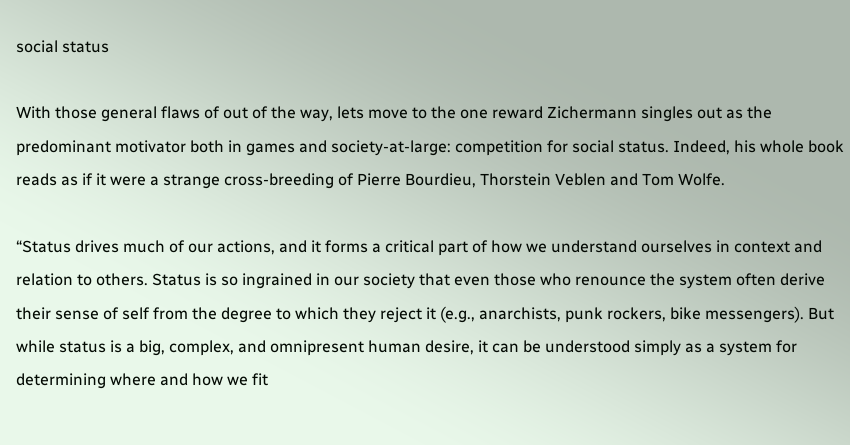social status

With those general flaws of out of the way, lets move to the one reward Zichermann singles out as the predominant motivator both in games and society-at-large: competition for social status. Indeed, his whole book reads as if it were a strange cross-breeding of Pierre Bourdieu, Thorstein Veblen and Tom Wolfe.

“Status drives much of our actions, and it forms a critical part of how we understand ourselves in context and relation to others. Status is so ingrained in our society that even those who renounce the system often derive their sense of self from the degree to which they reject it (e.g., anarchists, punk rockers, bike messengers). But while status is a big, complex, and omnipresent human desire, it can be understood simply as a system for determining where and how we fit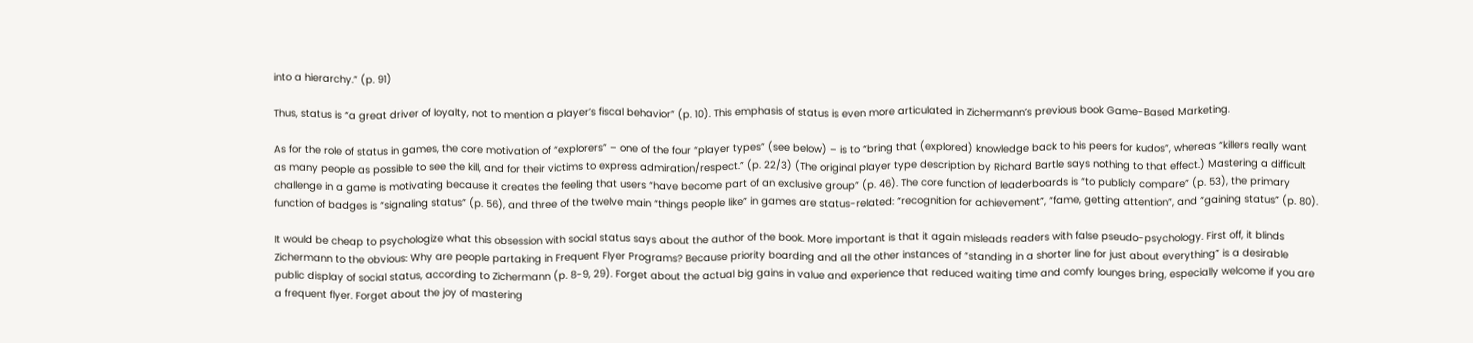into a hierarchy.” (p. 91)

Thus, status is “a great driver of loyalty, not to mention a player’s fiscal behavior” (p. 10). This emphasis of status is even more articulated in Zichermann’s previous book Game-Based Marketing.

As for the role of status in games, the core motivation of “explorers” – one of the four “player types” (see below) – is to “bring that (explored) knowledge back to his peers for kudos”, whereas “killers really want as many people as possible to see the kill, and for their victims to express admiration/respect.” (p. 22/3) (The original player type description by Richard Bartle says nothing to that effect.) Mastering a difficult challenge in a game is motivating because it creates the feeling that users “have become part of an exclusive group” (p. 46). The core function of leaderboards is “to publicly compare” (p. 53), the primary function of badges is “signaling status” (p. 56), and three of the twelve main “things people like” in games are status-related: “recognition for achievement”, “fame, getting attention”, and “gaining status” (p. 80).

It would be cheap to psychologize what this obsession with social status says about the author of the book. More important is that it again misleads readers with false pseudo-psychology. First off, it blinds Zichermann to the obvious: Why are people partaking in Frequent Flyer Programs? Because priority boarding and all the other instances of “standing in a shorter line for just about everything” is a desirable public display of social status, according to Zichermann (p. 8-9, 29). Forget about the actual big gains in value and experience that reduced waiting time and comfy lounges bring, especially welcome if you are a frequent flyer. Forget about the joy of mastering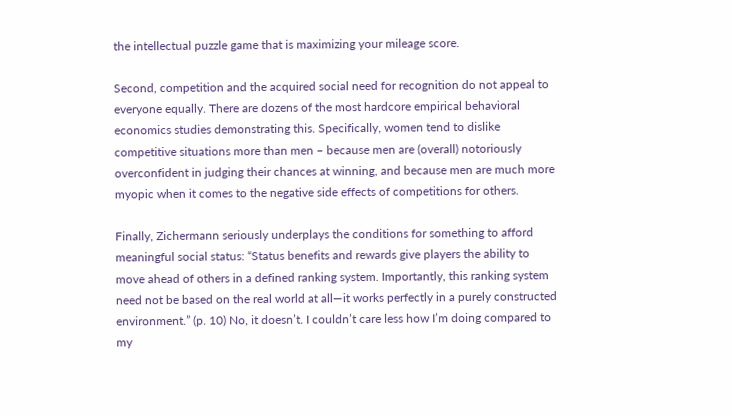the intellectual puzzle game that is maximizing your mileage score.

Second, competition and the acquired social need for recognition do not appeal to everyone equally. There are dozens of the most hardcore empirical behavioral economics studies demonstrating this. Specifically, women tend to dislike competitive situations more than men – because men are (overall) notoriously overconfident in judging their chances at winning, and because men are much more myopic when it comes to the negative side effects of competitions for others.

Finally, Zichermann seriously underplays the conditions for something to afford meaningful social status: “Status benefits and rewards give players the ability to move ahead of others in a defined ranking system. Importantly, this ranking system need not be based on the real world at all—it works perfectly in a purely constructed environment.” (p. 10) No, it doesn’t. I couldn’t care less how I’m doing compared to my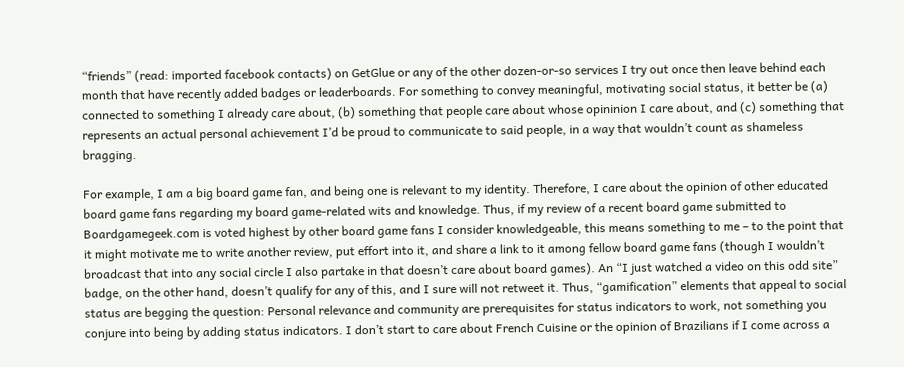“friends” (read: imported facebook contacts) on GetGlue or any of the other dozen-or-so services I try out once then leave behind each month that have recently added badges or leaderboards. For something to convey meaningful, motivating social status, it better be (a) connected to something I already care about, (b) something that people care about whose opininion I care about, and (c) something that represents an actual personal achievement I’d be proud to communicate to said people, in a way that wouldn’t count as shameless bragging.

For example, I am a big board game fan, and being one is relevant to my identity. Therefore, I care about the opinion of other educated board game fans regarding my board game-related wits and knowledge. Thus, if my review of a recent board game submitted to Boardgamegeek.com is voted highest by other board game fans I consider knowledgeable, this means something to me – to the point that it might motivate me to write another review, put effort into it, and share a link to it among fellow board game fans (though I wouldn’t broadcast that into any social circle I also partake in that doesn’t care about board games). An “I just watched a video on this odd site” badge, on the other hand, doesn’t qualify for any of this, and I sure will not retweet it. Thus, “gamification” elements that appeal to social status are begging the question: Personal relevance and community are prerequisites for status indicators to work, not something you conjure into being by adding status indicators. I don’t start to care about French Cuisine or the opinion of Brazilians if I come across a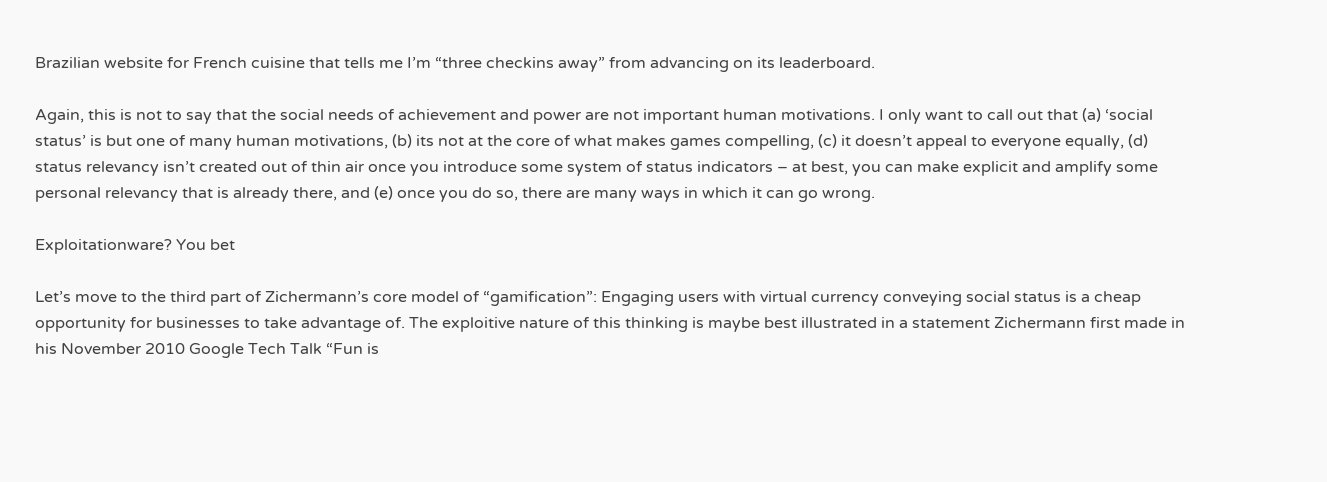Brazilian website for French cuisine that tells me I’m “three checkins away” from advancing on its leaderboard.

Again, this is not to say that the social needs of achievement and power are not important human motivations. I only want to call out that (a) ‘social status’ is but one of many human motivations, (b) its not at the core of what makes games compelling, (c) it doesn’t appeal to everyone equally, (d) status relevancy isn’t created out of thin air once you introduce some system of status indicators – at best, you can make explicit and amplify some personal relevancy that is already there, and (e) once you do so, there are many ways in which it can go wrong.

Exploitationware? You bet

Let’s move to the third part of Zichermann’s core model of “gamification”: Engaging users with virtual currency conveying social status is a cheap opportunity for businesses to take advantage of. The exploitive nature of this thinking is maybe best illustrated in a statement Zichermann first made in his November 2010 Google Tech Talk “Fun is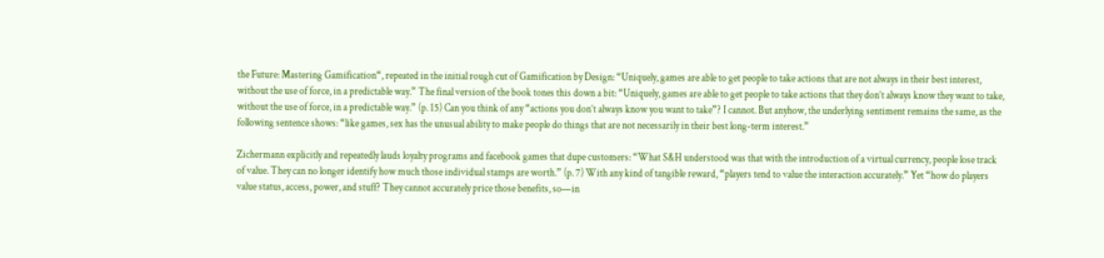the Future: Mastering Gamification“, repeated in the initial rough cut of Gamification by Design: “Uniquely, games are able to get people to take actions that are not always in their best interest, without the use of force, in a predictable way.” The final version of the book tones this down a bit: “Uniquely, games are able to get people to take actions that they don’t always know they want to take, without the use of force, in a predictable way.” (p. 15) Can you think of any “actions you don’t always know you want to take”? I cannot. But anyhow, the underlying sentiment remains the same, as the following sentence shows: “like games, sex has the unusual ability to make people do things that are not necessarily in their best long-term interest.”

Zichermann explicitly and repeatedly lauds loyalty programs and facebook games that dupe customers: “What S&H understood was that with the introduction of a virtual currency, people lose track of value. They can no longer identify how much those individual stamps are worth.” (p. 7) With any kind of tangible reward, “players tend to value the interaction accurately.” Yet “how do players value status, access, power, and stuff? They cannot accurately price those benefits, so—in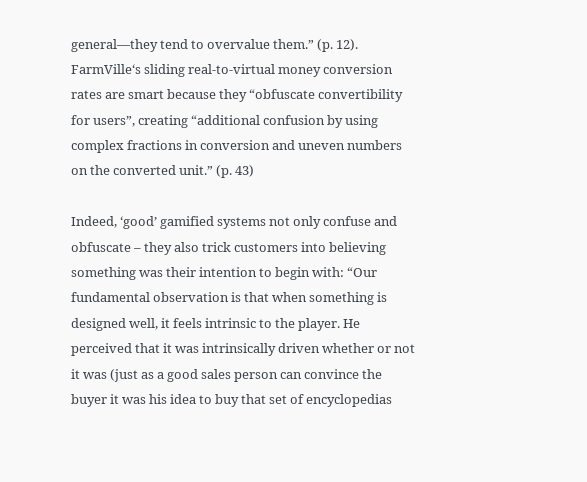general—they tend to overvalue them.” (p. 12). FarmVille‘s sliding real-to-virtual money conversion rates are smart because they “obfuscate convertibility for users”, creating “additional confusion by using complex fractions in conversion and uneven numbers on the converted unit.” (p. 43)

Indeed, ‘good’ gamified systems not only confuse and obfuscate – they also trick customers into believing something was their intention to begin with: “Our fundamental observation is that when something is designed well, it feels intrinsic to the player. He perceived that it was intrinsically driven whether or not it was (just as a good sales person can convince the buyer it was his idea to buy that set of encyclopedias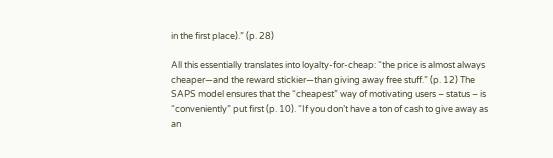in the first place).” (p. 28)

All this essentially translates into loyalty-for-cheap: “the price is almost always cheaper—and the reward stickier—than giving away free stuff.” (p. 12) The SAPS model ensures that the “cheapest” way of motivating users – status – is “conveniently” put first (p. 10). “If you don’t have a ton of cash to give away as an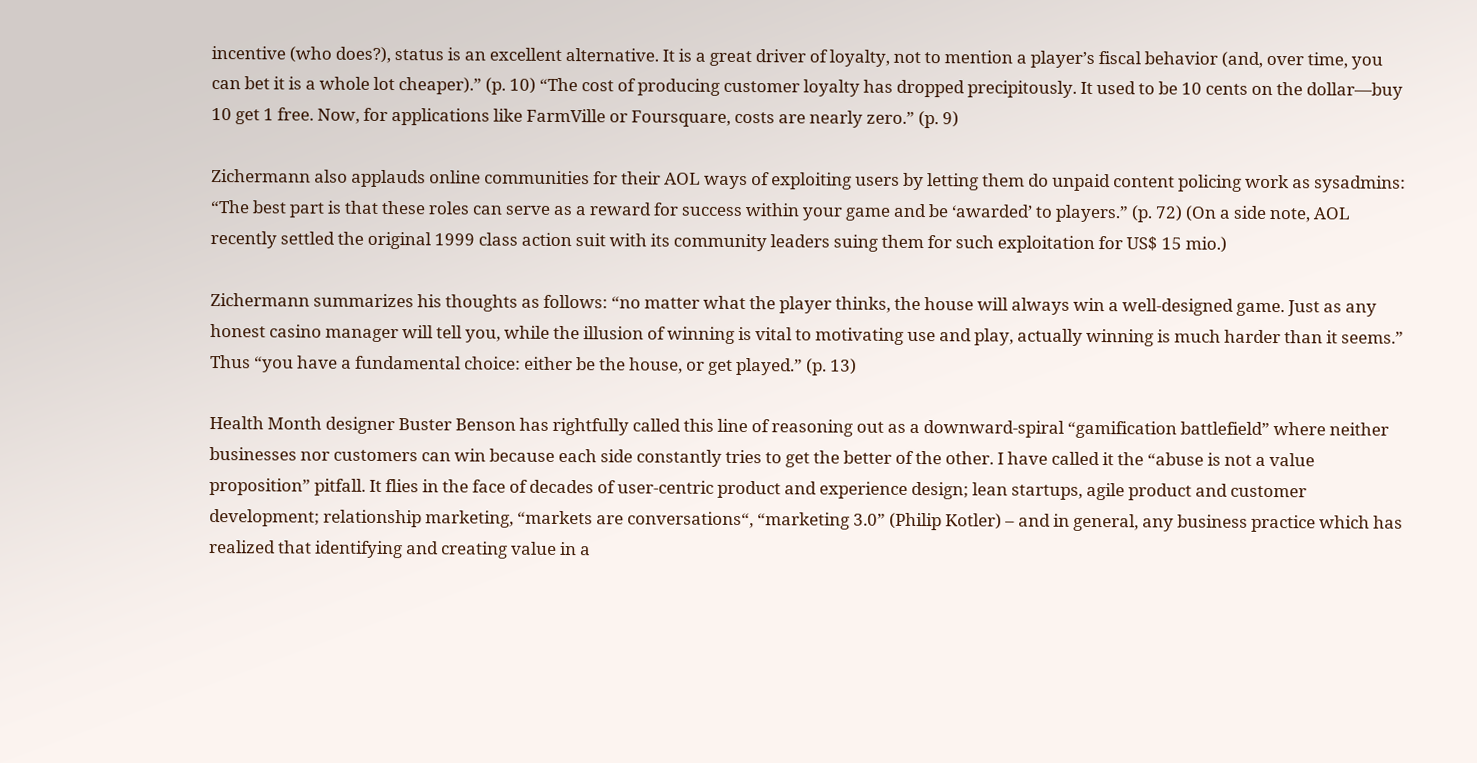incentive (who does?), status is an excellent alternative. It is a great driver of loyalty, not to mention a player’s fiscal behavior (and, over time, you can bet it is a whole lot cheaper).” (p. 10) “The cost of producing customer loyalty has dropped precipitously. It used to be 10 cents on the dollar—buy 10 get 1 free. Now, for applications like FarmVille or Foursquare, costs are nearly zero.” (p. 9)

Zichermann also applauds online communities for their AOL ways of exploiting users by letting them do unpaid content policing work as sysadmins: “The best part is that these roles can serve as a reward for success within your game and be ‘awarded’ to players.” (p. 72) (On a side note, AOL recently settled the original 1999 class action suit with its community leaders suing them for such exploitation for US$ 15 mio.)

Zichermann summarizes his thoughts as follows: “no matter what the player thinks, the house will always win a well-designed game. Just as any honest casino manager will tell you, while the illusion of winning is vital to motivating use and play, actually winning is much harder than it seems.” Thus “you have a fundamental choice: either be the house, or get played.” (p. 13)

Health Month designer Buster Benson has rightfully called this line of reasoning out as a downward-spiral “gamification battlefield” where neither businesses nor customers can win because each side constantly tries to get the better of the other. I have called it the “abuse is not a value proposition” pitfall. It flies in the face of decades of user-centric product and experience design; lean startups, agile product and customer development; relationship marketing, “markets are conversations“, “marketing 3.0” (Philip Kotler) – and in general, any business practice which has realized that identifying and creating value in a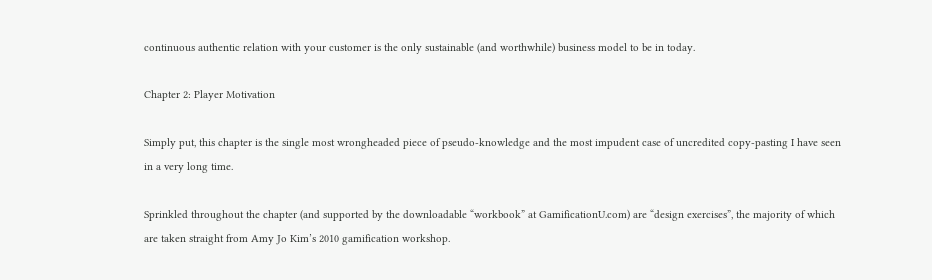continuous authentic relation with your customer is the only sustainable (and worthwhile) business model to be in today.

Chapter 2: Player Motivation

Simply put, this chapter is the single most wrongheaded piece of pseudo-knowledge and the most impudent case of uncredited copy-pasting I have seen in a very long time.

Sprinkled throughout the chapter (and supported by the downloadable “workbook” at GamificationU.com) are “design exercises”, the majority of which are taken straight from Amy Jo Kim’s 2010 gamification workshop.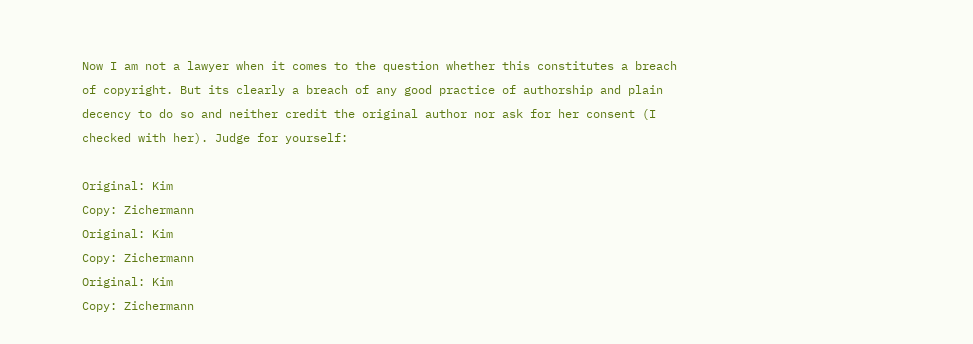Now I am not a lawyer when it comes to the question whether this constitutes a breach of copyright. But its clearly a breach of any good practice of authorship and plain decency to do so and neither credit the original author nor ask for her consent (I checked with her). Judge for yourself:

Original: Kim
Copy: Zichermann
Original: Kim
Copy: Zichermann
Original: Kim
Copy: Zichermann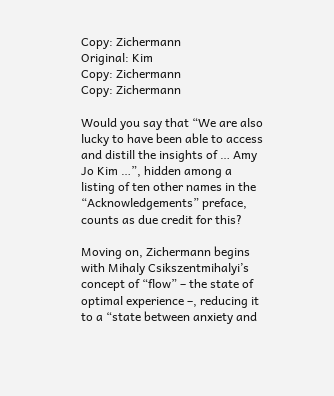Copy: Zichermann
Original: Kim
Copy: Zichermann
Copy: Zichermann

Would you say that “We are also lucky to have been able to access and distill the insights of … Amy Jo Kim …”, hidden among a listing of ten other names in the “Acknowledgements” preface, counts as due credit for this?

Moving on, Zichermann begins with Mihaly Csikszentmihalyi’s concept of “flow” – the state of optimal experience –, reducing it to a “state between anxiety and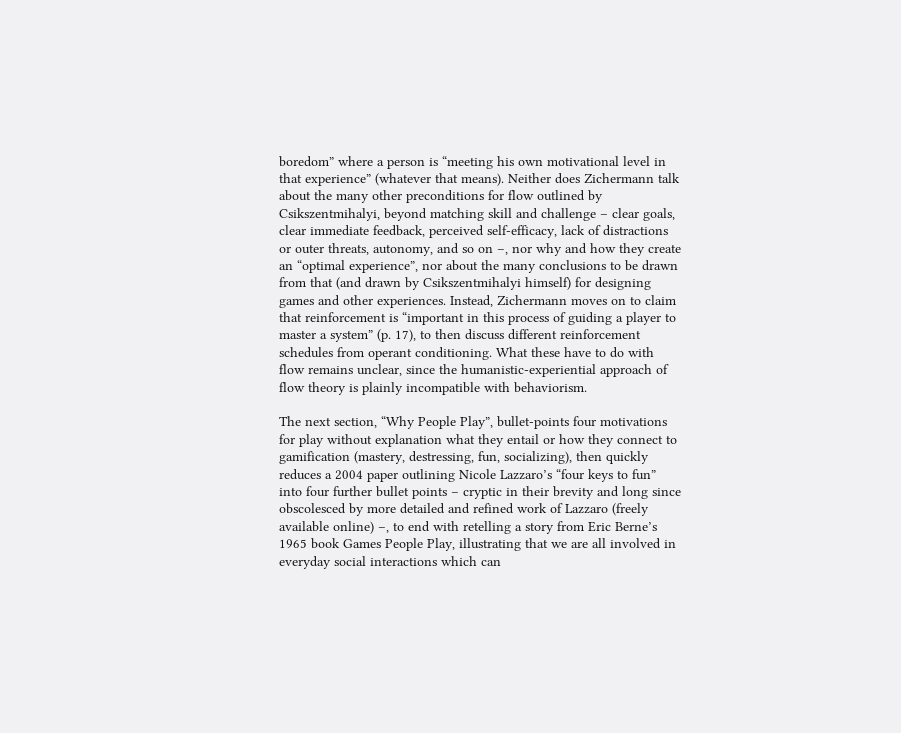boredom” where a person is “meeting his own motivational level in that experience” (whatever that means). Neither does Zichermann talk about the many other preconditions for flow outlined by Csikszentmihalyi, beyond matching skill and challenge – clear goals, clear immediate feedback, perceived self-efficacy, lack of distractions or outer threats, autonomy, and so on –, nor why and how they create an “optimal experience”, nor about the many conclusions to be drawn from that (and drawn by Csikszentmihalyi himself) for designing games and other experiences. Instead, Zichermann moves on to claim that reinforcement is “important in this process of guiding a player to master a system” (p. 17), to then discuss different reinforcement schedules from operant conditioning. What these have to do with flow remains unclear, since the humanistic-experiential approach of flow theory is plainly incompatible with behaviorism.

The next section, “Why People Play”, bullet-points four motivations for play without explanation what they entail or how they connect to gamification (mastery, destressing, fun, socializing), then quickly reduces a 2004 paper outlining Nicole Lazzaro’s “four keys to fun” into four further bullet points – cryptic in their brevity and long since obscolesced by more detailed and refined work of Lazzaro (freely available online) –, to end with retelling a story from Eric Berne’s 1965 book Games People Play, illustrating that we are all involved in everyday social interactions which can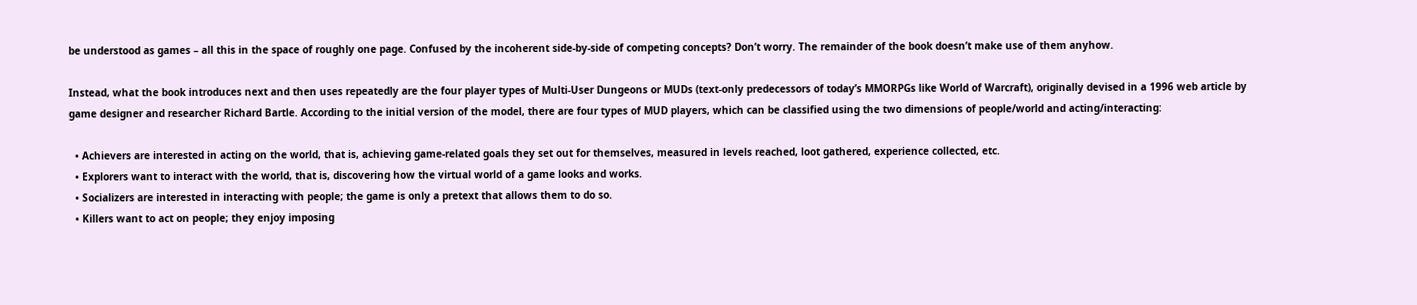be understood as games – all this in the space of roughly one page. Confused by the incoherent side-by-side of competing concepts? Don’t worry. The remainder of the book doesn’t make use of them anyhow.

Instead, what the book introduces next and then uses repeatedly are the four player types of Multi-User Dungeons or MUDs (text-only predecessors of today’s MMORPGs like World of Warcraft), originally devised in a 1996 web article by game designer and researcher Richard Bartle. According to the initial version of the model, there are four types of MUD players, which can be classified using the two dimensions of people/world and acting/interacting:

  • Achievers are interested in acting on the world, that is, achieving game-related goals they set out for themselves, measured in levels reached, loot gathered, experience collected, etc.
  • Explorers want to interact with the world, that is, discovering how the virtual world of a game looks and works.
  • Socializers are interested in interacting with people; the game is only a pretext that allows them to do so.
  • Killers want to act on people; they enjoy imposing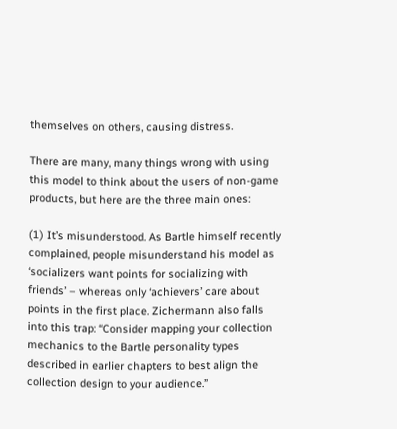themselves on others, causing distress.

There are many, many things wrong with using this model to think about the users of non-game products, but here are the three main ones:

(1) It’s misunderstood. As Bartle himself recently complained, people misunderstand his model as ‘socializers want points for socializing with friends’ – whereas only ‘achievers’ care about points in the first place. Zichermann also falls into this trap: “Consider mapping your collection mechanics to the Bartle personality types described in earlier chapters to best align the collection design to your audience.”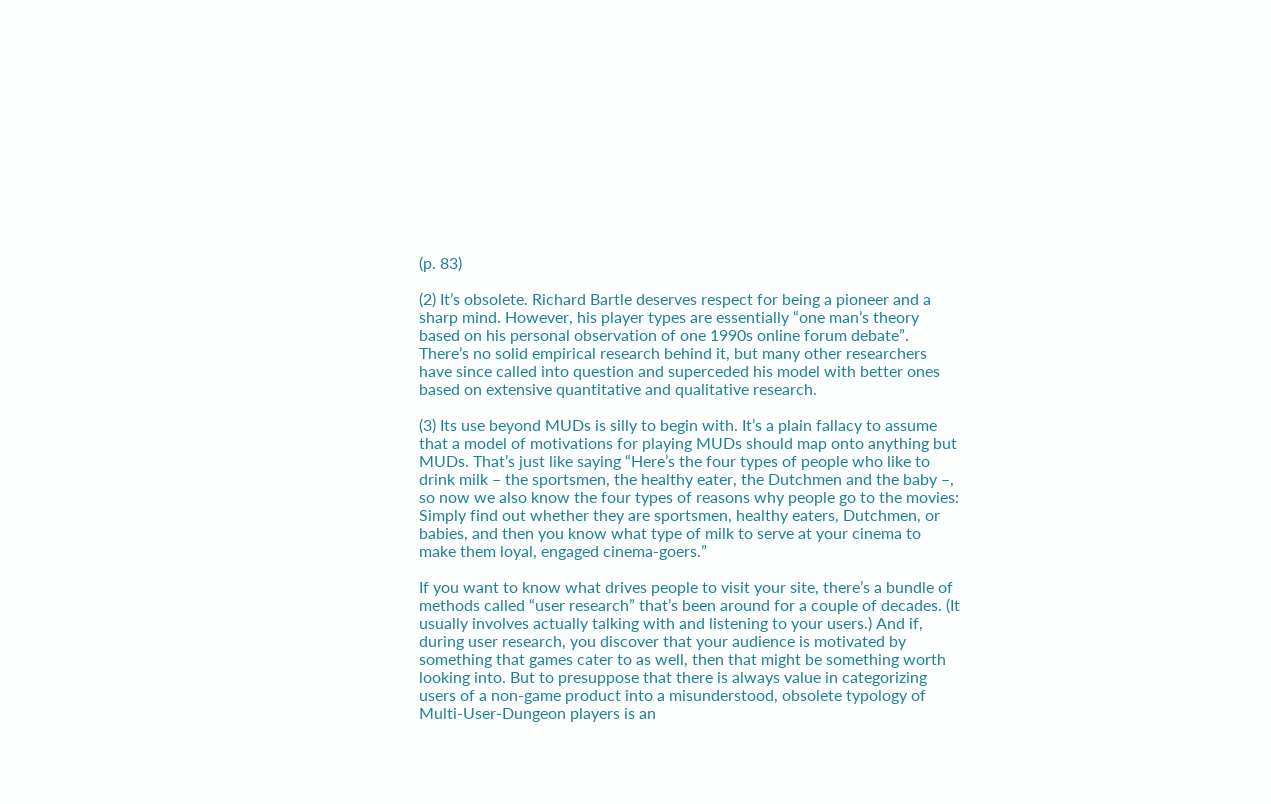(p. 83)

(2) It’s obsolete. Richard Bartle deserves respect for being a pioneer and a sharp mind. However, his player types are essentially “one man’s theory based on his personal observation of one 1990s online forum debate”. There’s no solid empirical research behind it, but many other researchers have since called into question and superceded his model with better ones based on extensive quantitative and qualitative research.

(3) Its use beyond MUDs is silly to begin with. It’s a plain fallacy to assume that a model of motivations for playing MUDs should map onto anything but MUDs. That’s just like saying “Here’s the four types of people who like to drink milk – the sportsmen, the healthy eater, the Dutchmen and the baby –, so now we also know the four types of reasons why people go to the movies: Simply find out whether they are sportsmen, healthy eaters, Dutchmen, or babies, and then you know what type of milk to serve at your cinema to make them loyal, engaged cinema-goers.”

If you want to know what drives people to visit your site, there’s a bundle of methods called “user research” that’s been around for a couple of decades. (It usually involves actually talking with and listening to your users.) And if, during user research, you discover that your audience is motivated by something that games cater to as well, then that might be something worth looking into. But to presuppose that there is always value in categorizing users of a non-game product into a misunderstood, obsolete typology of Multi-User-Dungeon players is an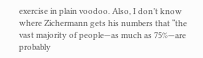exercise in plain voodoo. Also, I don’t know where Zichermann gets his numbers that “the vast majority of people—as much as 75%—are probably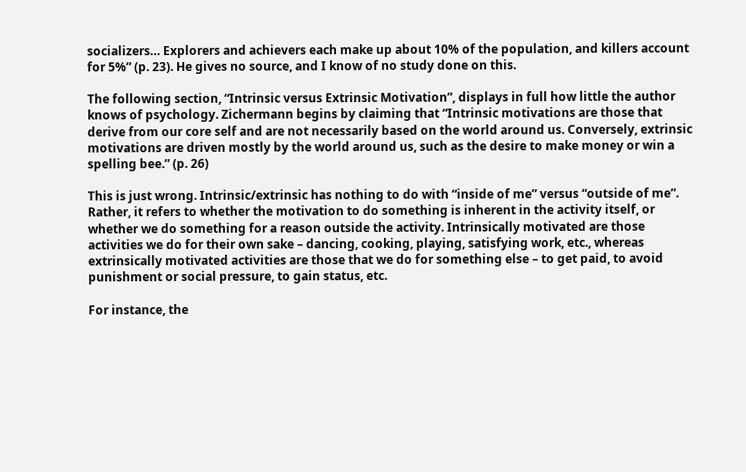socializers… Explorers and achievers each make up about 10% of the population, and killers account for 5%” (p. 23). He gives no source, and I know of no study done on this.

The following section, “Intrinsic versus Extrinsic Motivation”, displays in full how little the author knows of psychology. Zichermann begins by claiming that “Intrinsic motivations are those that derive from our core self and are not necessarily based on the world around us. Conversely, extrinsic motivations are driven mostly by the world around us, such as the desire to make money or win a spelling bee.” (p. 26)

This is just wrong. Intrinsic/extrinsic has nothing to do with “inside of me” versus “outside of me”. Rather, it refers to whether the motivation to do something is inherent in the activity itself, or whether we do something for a reason outside the activity. Intrinsically motivated are those activities we do for their own sake – dancing, cooking, playing, satisfying work, etc., whereas extrinsically motivated activities are those that we do for something else – to get paid, to avoid punishment or social pressure, to gain status, etc.

For instance, the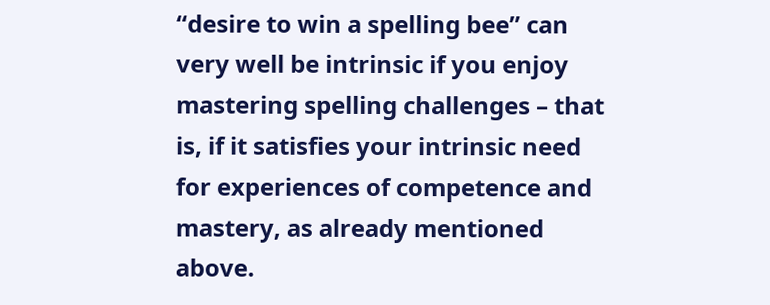“desire to win a spelling bee” can very well be intrinsic if you enjoy mastering spelling challenges – that is, if it satisfies your intrinsic need for experiences of competence and mastery, as already mentioned above.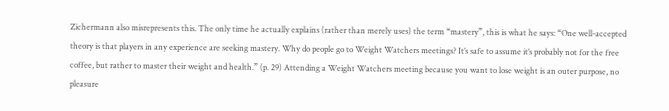Zichermann also misrepresents this. The only time he actually explains (rather than merely uses) the term “mastery”, this is what he says: “One well-accepted theory is that players in any experience are seeking mastery. Why do people go to Weight Watchers meetings? It’s safe to assume it’s probably not for the free coffee, but rather to master their weight and health.” (p. 29) Attending a Weight Watchers meeting because you want to lose weight is an outer purpose, no pleasure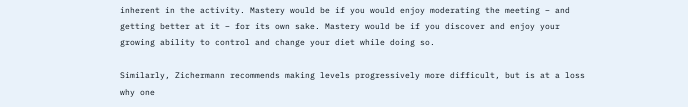inherent in the activity. Mastery would be if you would enjoy moderating the meeting – and getting better at it – for its own sake. Mastery would be if you discover and enjoy your growing ability to control and change your diet while doing so.

Similarly, Zichermann recommends making levels progressively more difficult, but is at a loss why one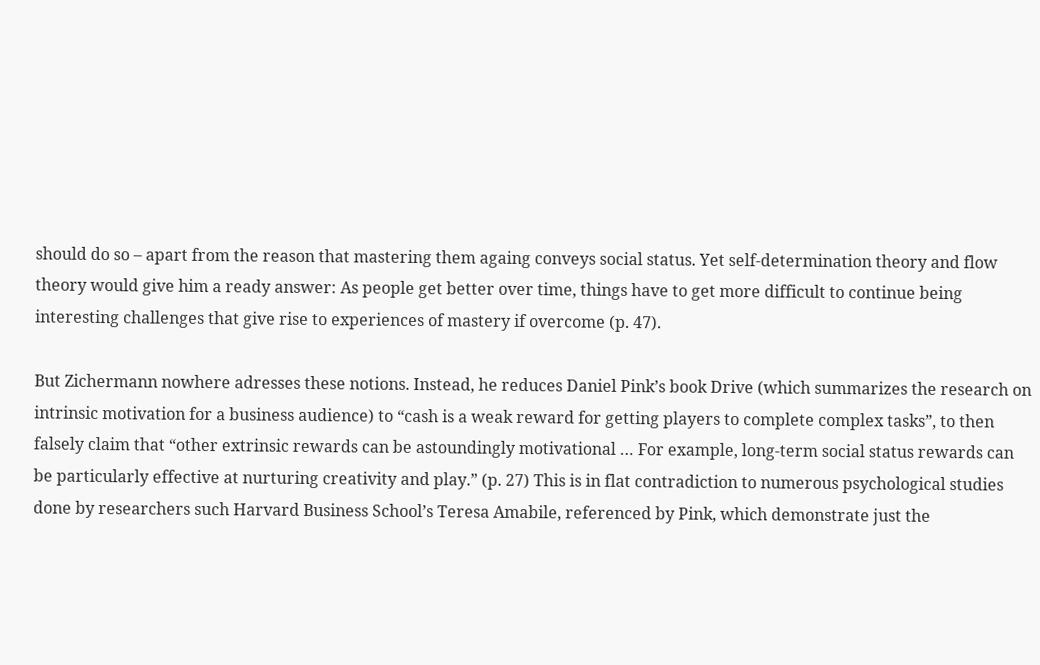should do so – apart from the reason that mastering them againg conveys social status. Yet self-determination theory and flow theory would give him a ready answer: As people get better over time, things have to get more difficult to continue being interesting challenges that give rise to experiences of mastery if overcome (p. 47).

But Zichermann nowhere adresses these notions. Instead, he reduces Daniel Pink’s book Drive (which summarizes the research on intrinsic motivation for a business audience) to “cash is a weak reward for getting players to complete complex tasks”, to then falsely claim that “other extrinsic rewards can be astoundingly motivational … For example, long-term social status rewards can be particularly effective at nurturing creativity and play.” (p. 27) This is in flat contradiction to numerous psychological studies done by researchers such Harvard Business School’s Teresa Amabile, referenced by Pink, which demonstrate just the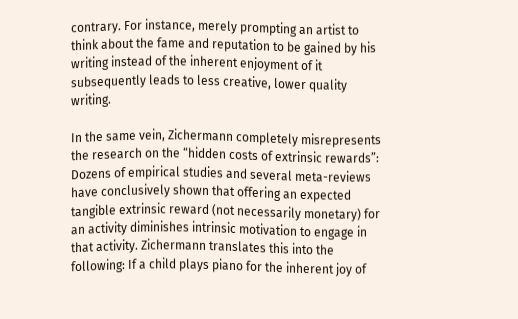contrary. For instance, merely prompting an artist to think about the fame and reputation to be gained by his writing instead of the inherent enjoyment of it subsequently leads to less creative, lower quality writing.

In the same vein, Zichermann completely misrepresents the research on the “hidden costs of extrinsic rewards”: Dozens of empirical studies and several meta-reviews have conclusively shown that offering an expected tangible extrinsic reward (not necessarily monetary) for an activity diminishes intrinsic motivation to engage in that activity. Zichermann translates this into the following: If a child plays piano for the inherent joy of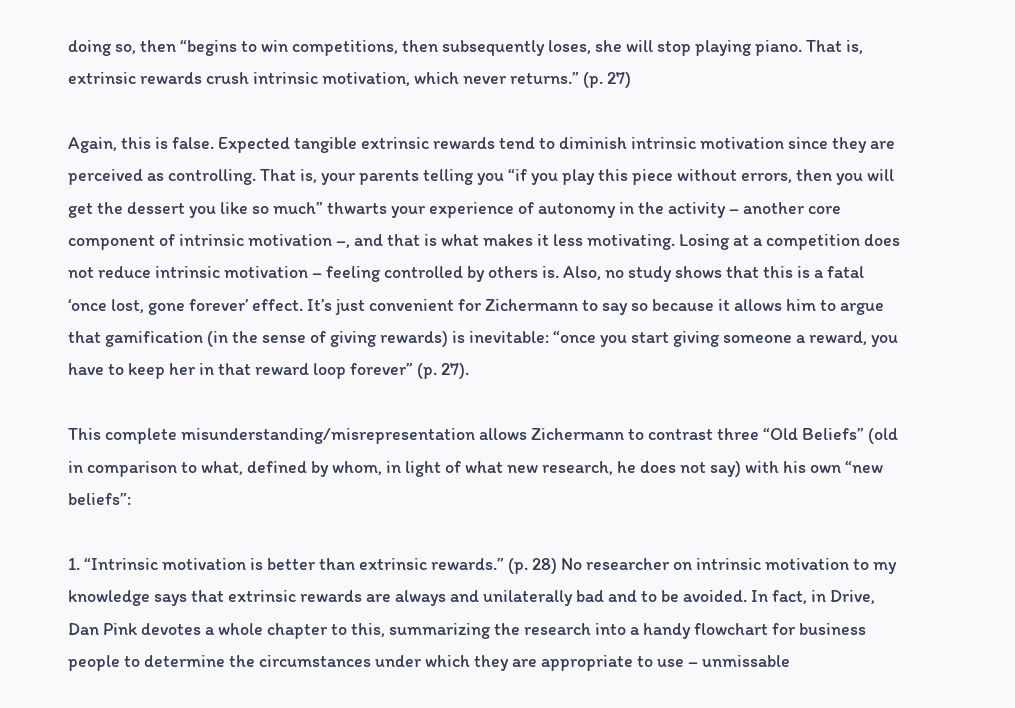doing so, then “begins to win competitions, then subsequently loses, she will stop playing piano. That is, extrinsic rewards crush intrinsic motivation, which never returns.” (p. 27)

Again, this is false. Expected tangible extrinsic rewards tend to diminish intrinsic motivation since they are perceived as controlling. That is, your parents telling you “if you play this piece without errors, then you will get the dessert you like so much” thwarts your experience of autonomy in the activity – another core component of intrinsic motivation –, and that is what makes it less motivating. Losing at a competition does not reduce intrinsic motivation – feeling controlled by others is. Also, no study shows that this is a fatal ‘once lost, gone forever’ effect. It’s just convenient for Zichermann to say so because it allows him to argue that gamification (in the sense of giving rewards) is inevitable: “once you start giving someone a reward, you have to keep her in that reward loop forever” (p. 27).

This complete misunderstanding/misrepresentation allows Zichermann to contrast three “Old Beliefs” (old in comparison to what, defined by whom, in light of what new research, he does not say) with his own “new beliefs”:

1. “Intrinsic motivation is better than extrinsic rewards.” (p. 28) No researcher on intrinsic motivation to my knowledge says that extrinsic rewards are always and unilaterally bad and to be avoided. In fact, in Drive, Dan Pink devotes a whole chapter to this, summarizing the research into a handy flowchart for business people to determine the circumstances under which they are appropriate to use – unmissable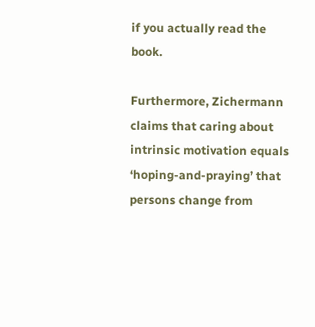if you actually read the book.

Furthermore, Zichermann claims that caring about intrinsic motivation equals ‘hoping-and-praying’ that persons change from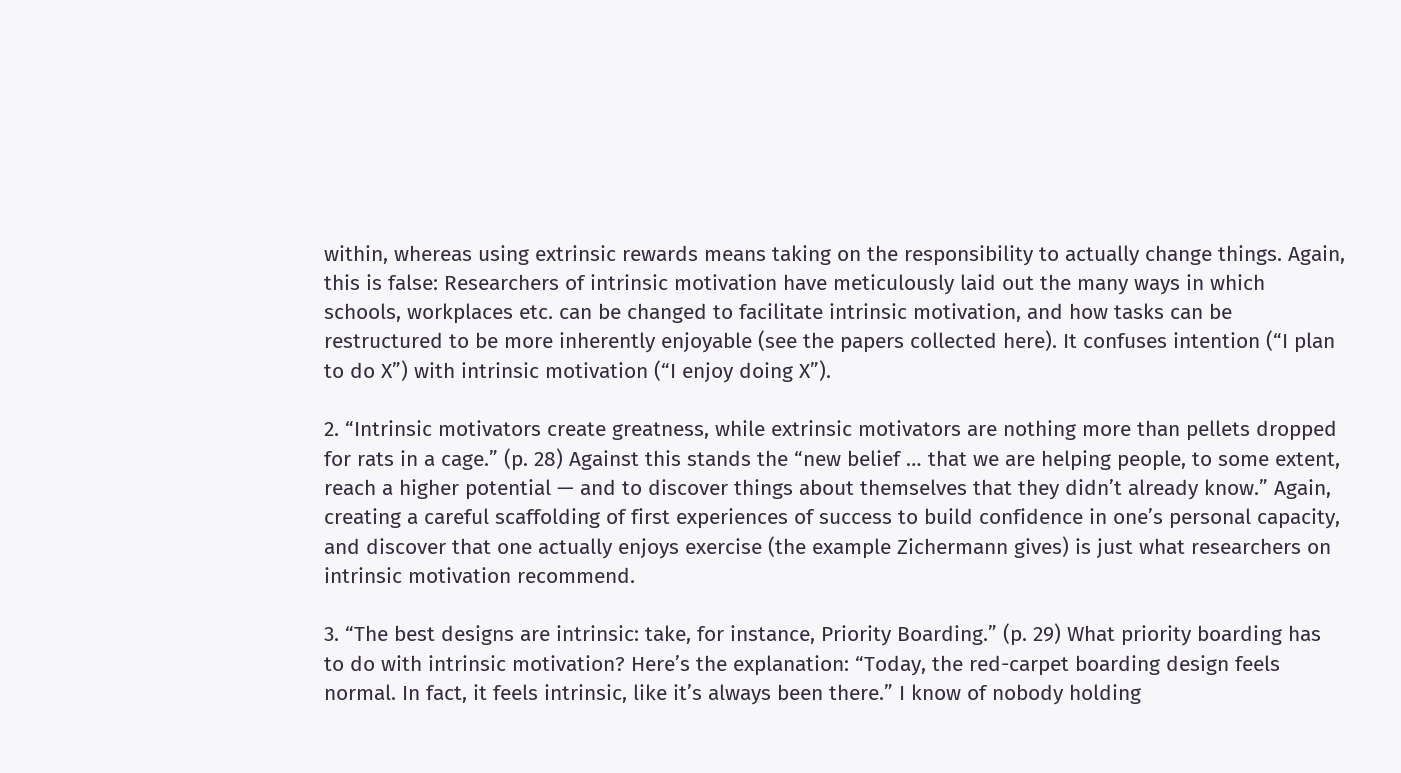within, whereas using extrinsic rewards means taking on the responsibility to actually change things. Again, this is false: Researchers of intrinsic motivation have meticulously laid out the many ways in which schools, workplaces etc. can be changed to facilitate intrinsic motivation, and how tasks can be restructured to be more inherently enjoyable (see the papers collected here). It confuses intention (“I plan to do X”) with intrinsic motivation (“I enjoy doing X”).

2. “Intrinsic motivators create greatness, while extrinsic motivators are nothing more than pellets dropped for rats in a cage.” (p. 28) Against this stands the “new belief … that we are helping people, to some extent, reach a higher potential — and to discover things about themselves that they didn’t already know.” Again, creating a careful scaffolding of first experiences of success to build confidence in one’s personal capacity, and discover that one actually enjoys exercise (the example Zichermann gives) is just what researchers on intrinsic motivation recommend.

3. “The best designs are intrinsic: take, for instance, Priority Boarding.” (p. 29) What priority boarding has to do with intrinsic motivation? Here’s the explanation: “Today, the red-carpet boarding design feels normal. In fact, it feels intrinsic, like it’s always been there.” I know of nobody holding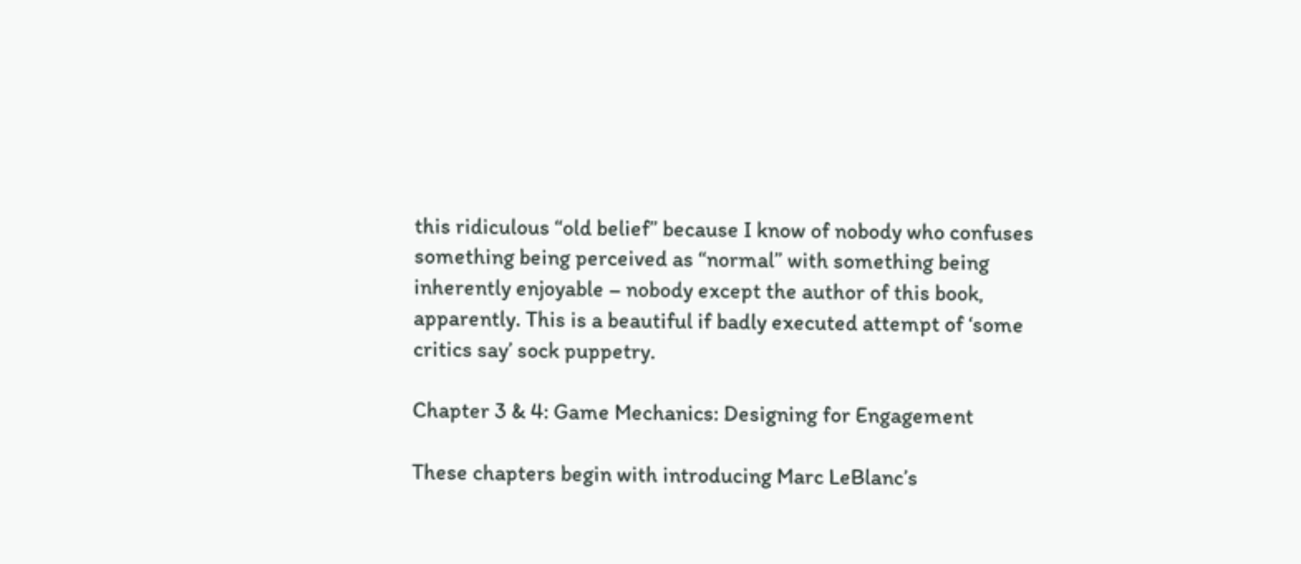this ridiculous “old belief” because I know of nobody who confuses something being perceived as “normal” with something being inherently enjoyable – nobody except the author of this book, apparently. This is a beautiful if badly executed attempt of ‘some critics say’ sock puppetry.

Chapter 3 & 4: Game Mechanics: Designing for Engagement

These chapters begin with introducing Marc LeBlanc’s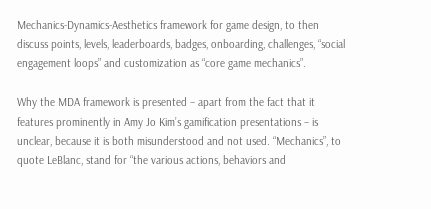Mechanics-Dynamics-Aesthetics framework for game design, to then discuss points, levels, leaderboards, badges, onboarding, challenges, “social engagement loops” and customization as “core game mechanics”.

Why the MDA framework is presented – apart from the fact that it features prominently in Amy Jo Kim’s gamification presentations – is unclear, because it is both misunderstood and not used. “Mechanics”, to quote LeBlanc, stand for “the various actions, behaviors and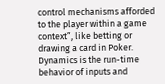control mechanisms afforded to the player within a game context”, like betting or drawing a card in Poker. Dynamics is the run-time behavior of inputs and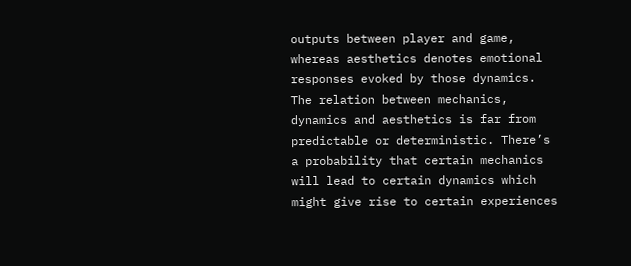outputs between player and game, whereas aesthetics denotes emotional responses evoked by those dynamics. The relation between mechanics, dynamics and aesthetics is far from predictable or deterministic. There’s a probability that certain mechanics will lead to certain dynamics which might give rise to certain experiences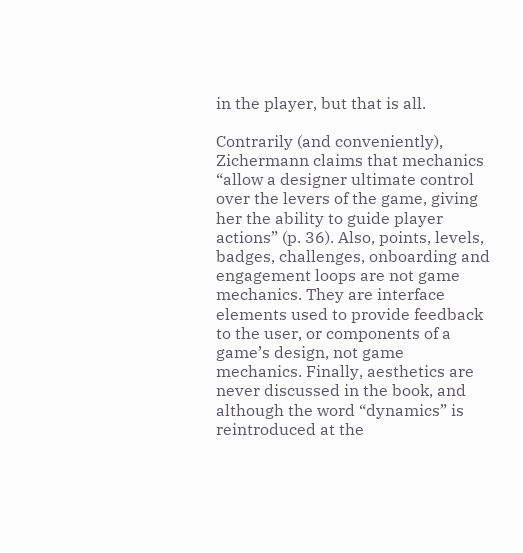in the player, but that is all.

Contrarily (and conveniently), Zichermann claims that mechanics “allow a designer ultimate control over the levers of the game, giving her the ability to guide player actions” (p. 36). Also, points, levels, badges, challenges, onboarding and engagement loops are not game mechanics. They are interface elements used to provide feedback to the user, or components of a game’s design, not game mechanics. Finally, aesthetics are never discussed in the book, and although the word “dynamics” is reintroduced at the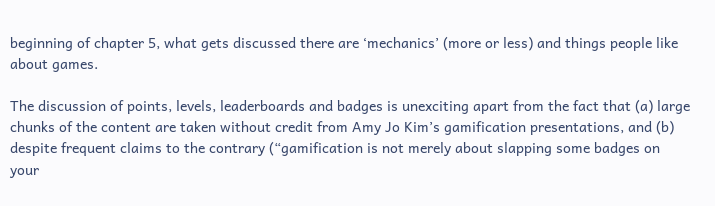beginning of chapter 5, what gets discussed there are ‘mechanics’ (more or less) and things people like about games.

The discussion of points, levels, leaderboards and badges is unexciting apart from the fact that (a) large chunks of the content are taken without credit from Amy Jo Kim’s gamification presentations, and (b) despite frequent claims to the contrary (“gamification is not merely about slapping some badges on your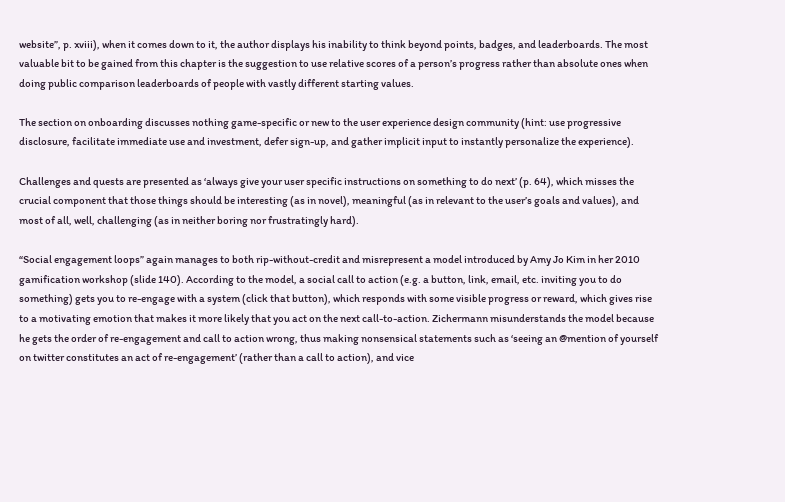website”, p. xviii), when it comes down to it, the author displays his inability to think beyond points, badges, and leaderboards. The most valuable bit to be gained from this chapter is the suggestion to use relative scores of a person’s progress rather than absolute ones when doing public comparison leaderboards of people with vastly different starting values.

The section on onboarding discusses nothing game-specific or new to the user experience design community (hint: use progressive disclosure, facilitate immediate use and investment, defer sign-up, and gather implicit input to instantly personalize the experience).

Challenges and quests are presented as ‘always give your user specific instructions on something to do next’ (p. 64), which misses the crucial component that those things should be interesting (as in novel), meaningful (as in relevant to the user’s goals and values), and most of all, well, challenging (as in neither boring nor frustratingly hard).

“Social engagement loops” again manages to both rip-without-credit and misrepresent a model introduced by Amy Jo Kim in her 2010 gamification workshop (slide 140). According to the model, a social call to action (e.g. a button, link, email, etc. inviting you to do something) gets you to re-engage with a system (click that button), which responds with some visible progress or reward, which gives rise to a motivating emotion that makes it more likely that you act on the next call-to-action. Zichermann misunderstands the model because he gets the order of re-engagement and call to action wrong, thus making nonsensical statements such as ‘seeing an @mention of yourself on twitter constitutes an act of re-engagement’ (rather than a call to action), and vice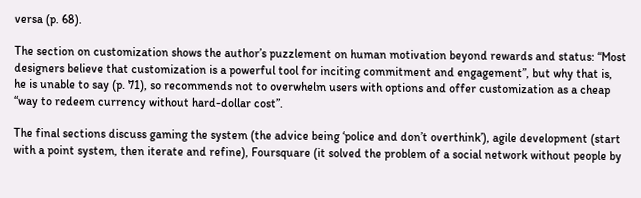versa (p. 68).

The section on customization shows the author’s puzzlement on human motivation beyond rewards and status: “Most designers believe that customization is a powerful tool for inciting commitment and engagement”, but why that is, he is unable to say (p. 71), so recommends not to overwhelm users with options and offer customization as a cheap “way to redeem currency without hard-dollar cost”.

The final sections discuss gaming the system (the advice being ‘police and don’t overthink’), agile development (start with a point system, then iterate and refine), Foursquare (it solved the problem of a social network without people by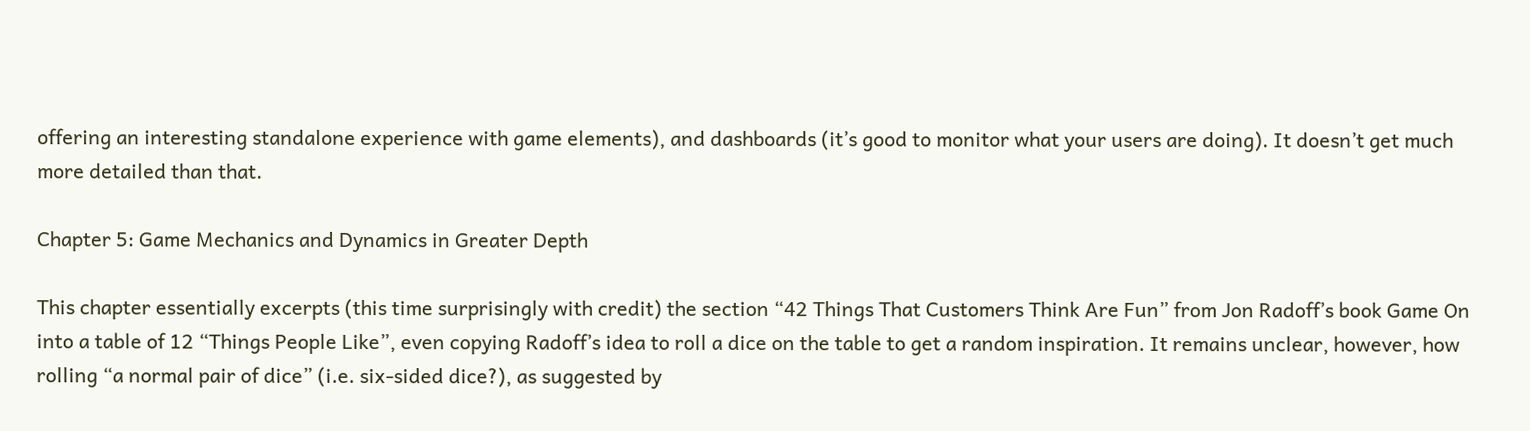offering an interesting standalone experience with game elements), and dashboards (it’s good to monitor what your users are doing). It doesn’t get much more detailed than that.

Chapter 5: Game Mechanics and Dynamics in Greater Depth

This chapter essentially excerpts (this time surprisingly with credit) the section “42 Things That Customers Think Are Fun” from Jon Radoff’s book Game On into a table of 12 “Things People Like”, even copying Radoff’s idea to roll a dice on the table to get a random inspiration. It remains unclear, however, how rolling “a normal pair of dice” (i.e. six-sided dice?), as suggested by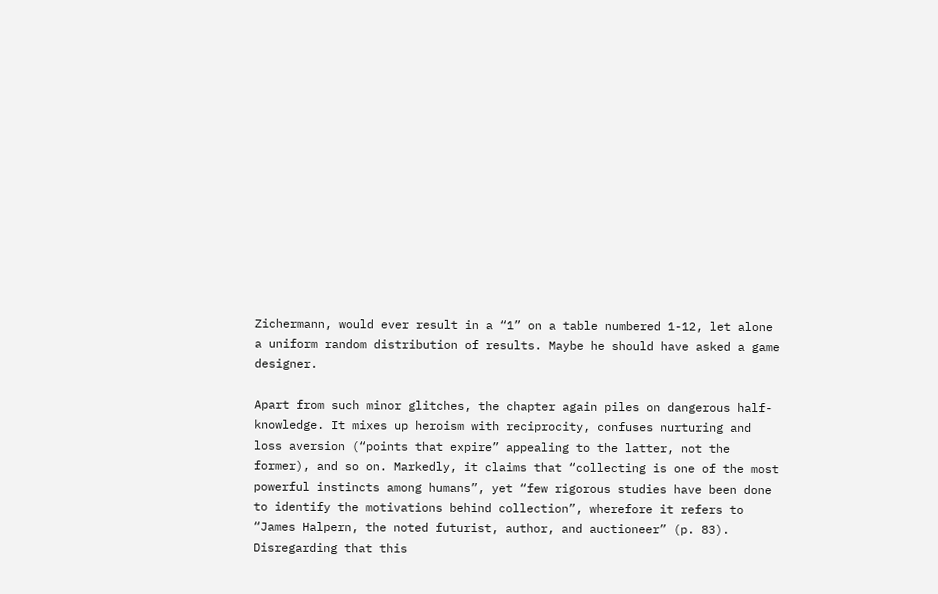Zichermann, would ever result in a “1” on a table numbered 1-12, let alone a uniform random distribution of results. Maybe he should have asked a game designer.

Apart from such minor glitches, the chapter again piles on dangerous half-knowledge. It mixes up heroism with reciprocity, confuses nurturing and loss aversion (“points that expire” appealing to the latter, not the former), and so on. Markedly, it claims that “collecting is one of the most powerful instincts among humans”, yet “few rigorous studies have been done to identify the motivations behind collection”, wherefore it refers to “James Halpern, the noted futurist, author, and auctioneer” (p. 83). Disregarding that this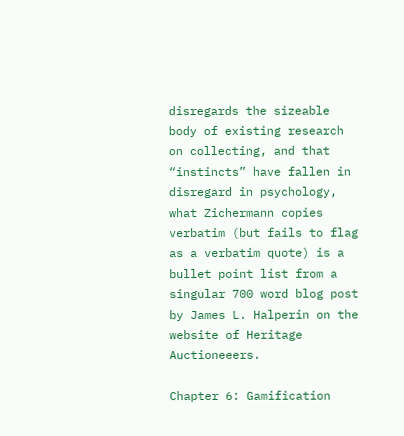disregards the sizeable body of existing research on collecting, and that “instincts” have fallen in disregard in psychology, what Zichermann copies verbatim (but fails to flag as a verbatim quote) is a bullet point list from a singular 700 word blog post by James L. Halperin on the website of Heritage Auctioneeers.

Chapter 6: Gamification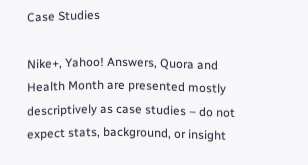Case Studies

Nike+, Yahoo! Answers, Quora and Health Month are presented mostly descriptively as case studies – do not expect stats, background, or insight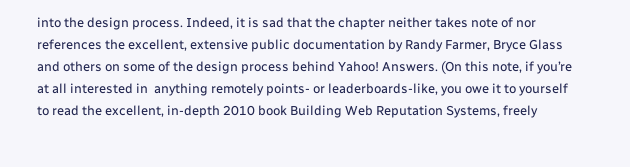into the design process. Indeed, it is sad that the chapter neither takes note of nor references the excellent, extensive public documentation by Randy Farmer, Bryce Glass and others on some of the design process behind Yahoo! Answers. (On this note, if you’re at all interested in  anything remotely points- or leaderboards-like, you owe it to yourself to read the excellent, in-depth 2010 book Building Web Reputation Systems, freely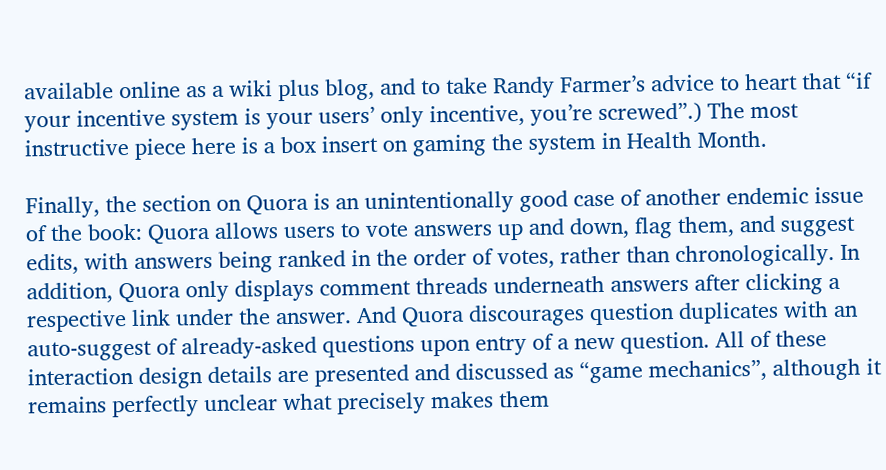available online as a wiki plus blog, and to take Randy Farmer’s advice to heart that “if your incentive system is your users’ only incentive, you’re screwed”.) The most instructive piece here is a box insert on gaming the system in Health Month.

Finally, the section on Quora is an unintentionally good case of another endemic issue of the book: Quora allows users to vote answers up and down, flag them, and suggest edits, with answers being ranked in the order of votes, rather than chronologically. In addition, Quora only displays comment threads underneath answers after clicking a respective link under the answer. And Quora discourages question duplicates with an auto-suggest of already-asked questions upon entry of a new question. All of these interaction design details are presented and discussed as “game mechanics”, although it remains perfectly unclear what precisely makes them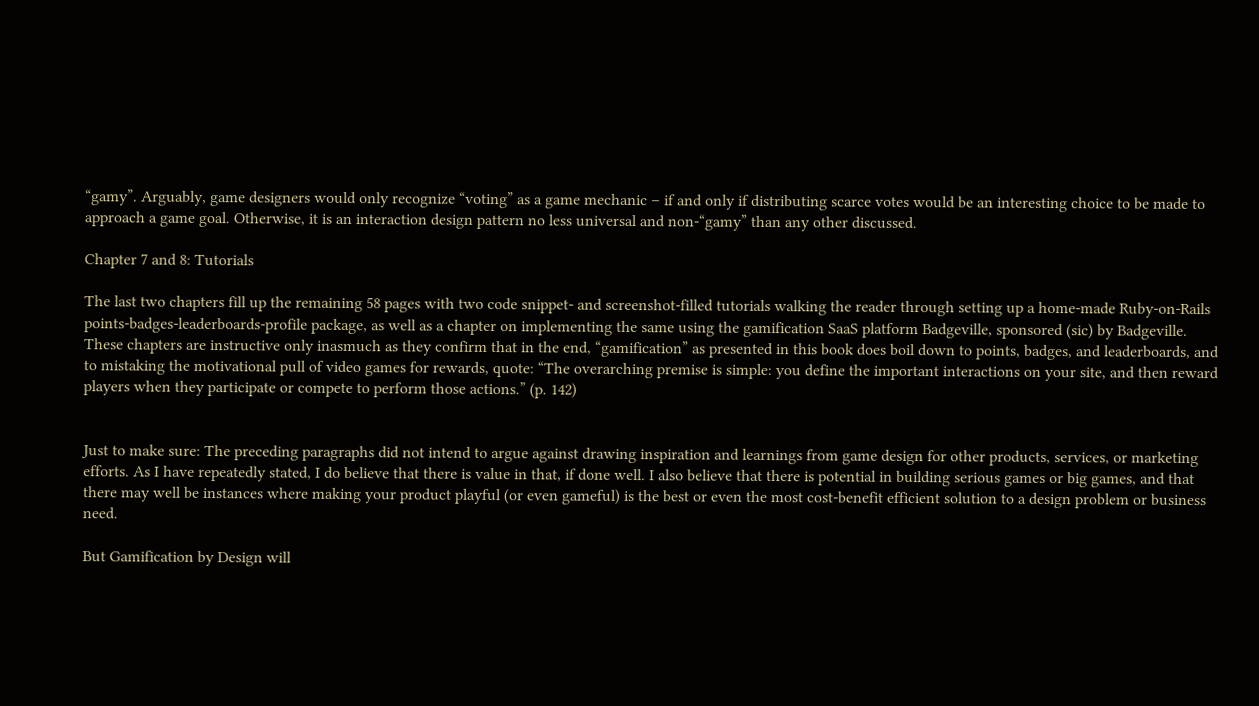“gamy”. Arguably, game designers would only recognize “voting” as a game mechanic – if and only if distributing scarce votes would be an interesting choice to be made to approach a game goal. Otherwise, it is an interaction design pattern no less universal and non-“gamy” than any other discussed.

Chapter 7 and 8: Tutorials

The last two chapters fill up the remaining 58 pages with two code snippet- and screenshot-filled tutorials walking the reader through setting up a home-made Ruby-on-Rails points-badges-leaderboards-profile package, as well as a chapter on implementing the same using the gamification SaaS platform Badgeville, sponsored (sic) by Badgeville. These chapters are instructive only inasmuch as they confirm that in the end, “gamification” as presented in this book does boil down to points, badges, and leaderboards, and to mistaking the motivational pull of video games for rewards, quote: “The overarching premise is simple: you define the important interactions on your site, and then reward players when they participate or compete to perform those actions.” (p. 142)


Just to make sure: The preceding paragraphs did not intend to argue against drawing inspiration and learnings from game design for other products, services, or marketing efforts. As I have repeatedly stated, I do believe that there is value in that, if done well. I also believe that there is potential in building serious games or big games, and that there may well be instances where making your product playful (or even gameful) is the best or even the most cost-benefit efficient solution to a design problem or business need.

But Gamification by Design will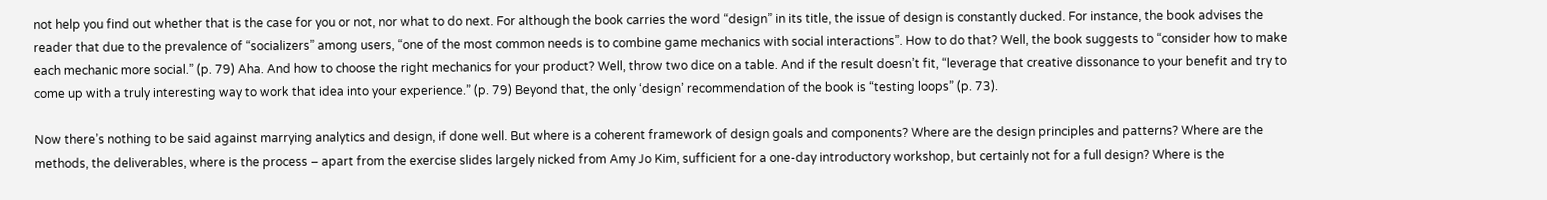not help you find out whether that is the case for you or not, nor what to do next. For although the book carries the word “design” in its title, the issue of design is constantly ducked. For instance, the book advises the reader that due to the prevalence of “socializers” among users, “one of the most common needs is to combine game mechanics with social interactions”. How to do that? Well, the book suggests to “consider how to make each mechanic more social.” (p. 79) Aha. And how to choose the right mechanics for your product? Well, throw two dice on a table. And if the result doesn’t fit, “leverage that creative dissonance to your benefit and try to come up with a truly interesting way to work that idea into your experience.” (p. 79) Beyond that, the only ‘design’ recommendation of the book is “testing loops” (p. 73).

Now there’s nothing to be said against marrying analytics and design, if done well. But where is a coherent framework of design goals and components? Where are the design principles and patterns? Where are the methods, the deliverables, where is the process – apart from the exercise slides largely nicked from Amy Jo Kim, sufficient for a one-day introductory workshop, but certainly not for a full design? Where is the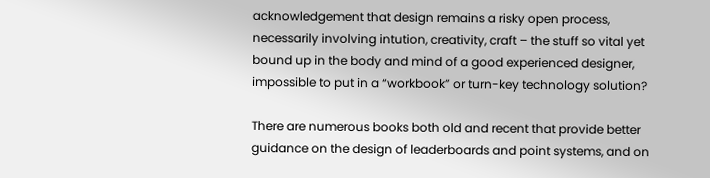acknowledgement that design remains a risky open process, necessarily involving intution, creativity, craft – the stuff so vital yet bound up in the body and mind of a good experienced designer, impossible to put in a “workbook” or turn-key technology solution?

There are numerous books both old and recent that provide better guidance on the design of leaderboards and point systems, and on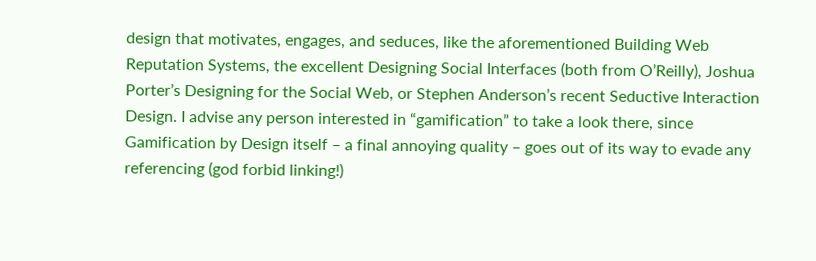design that motivates, engages, and seduces, like the aforementioned Building Web Reputation Systems, the excellent Designing Social Interfaces (both from O’Reilly), Joshua Porter’s Designing for the Social Web, or Stephen Anderson’s recent Seductive Interaction Design. I advise any person interested in “gamification” to take a look there, since Gamification by Design itself – a final annoying quality – goes out of its way to evade any referencing (god forbid linking!)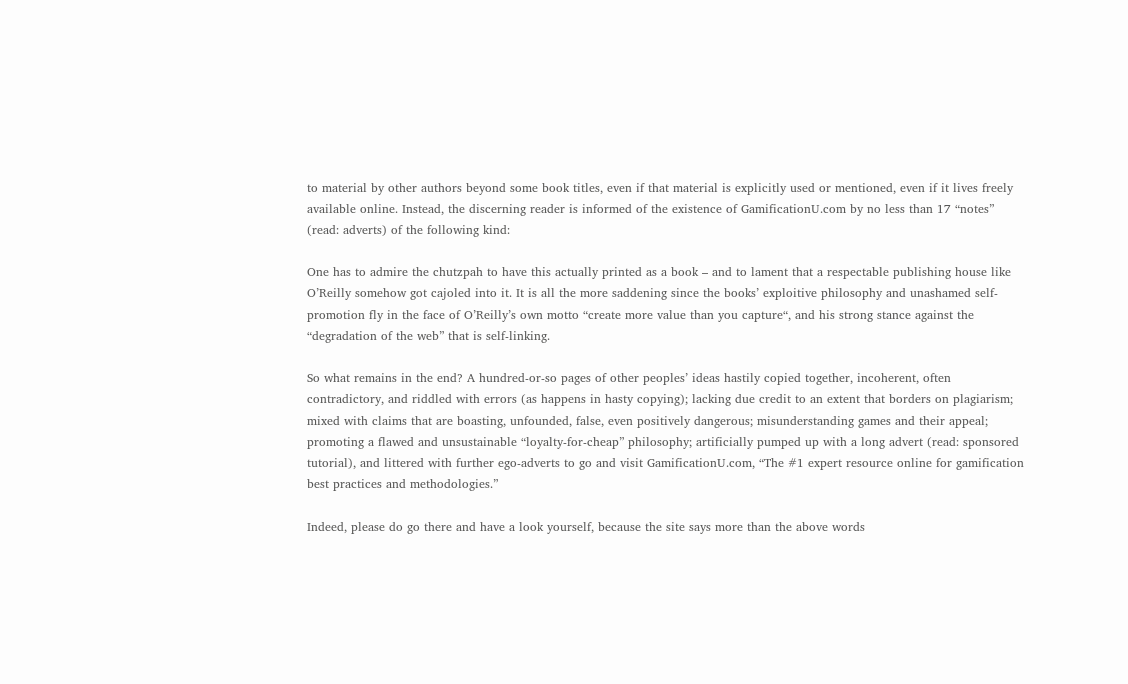to material by other authors beyond some book titles, even if that material is explicitly used or mentioned, even if it lives freely available online. Instead, the discerning reader is informed of the existence of GamificationU.com by no less than 17 “notes” (read: adverts) of the following kind:

One has to admire the chutzpah to have this actually printed as a book – and to lament that a respectable publishing house like O’Reilly somehow got cajoled into it. It is all the more saddening since the books’ exploitive philosophy and unashamed self-promotion fly in the face of O’Reilly’s own motto “create more value than you capture“, and his strong stance against the “degradation of the web” that is self-linking.

So what remains in the end? A hundred-or-so pages of other peoples’ ideas hastily copied together, incoherent, often contradictory, and riddled with errors (as happens in hasty copying); lacking due credit to an extent that borders on plagiarism; mixed with claims that are boasting, unfounded, false, even positively dangerous; misunderstanding games and their appeal; promoting a flawed and unsustainable “loyalty-for-cheap” philosophy; artificially pumped up with a long advert (read: sponsored tutorial), and littered with further ego-adverts to go and visit GamificationU.com, “The #1 expert resource online for gamification best practices and methodologies.”

Indeed, please do go there and have a look yourself, because the site says more than the above words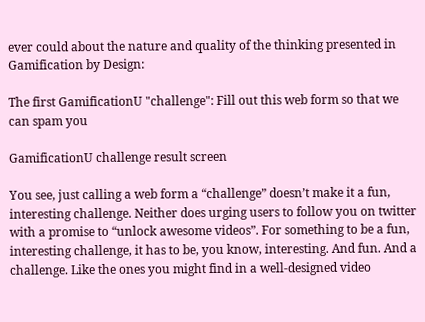ever could about the nature and quality of the thinking presented in Gamification by Design:

The first GamificationU "challenge": Fill out this web form so that we can spam you

GamificationU challenge result screen

You see, just calling a web form a “challenge” doesn’t make it a fun, interesting challenge. Neither does urging users to follow you on twitter with a promise to “unlock awesome videos”. For something to be a fun, interesting challenge, it has to be, you know, interesting. And fun. And a challenge. Like the ones you might find in a well-designed video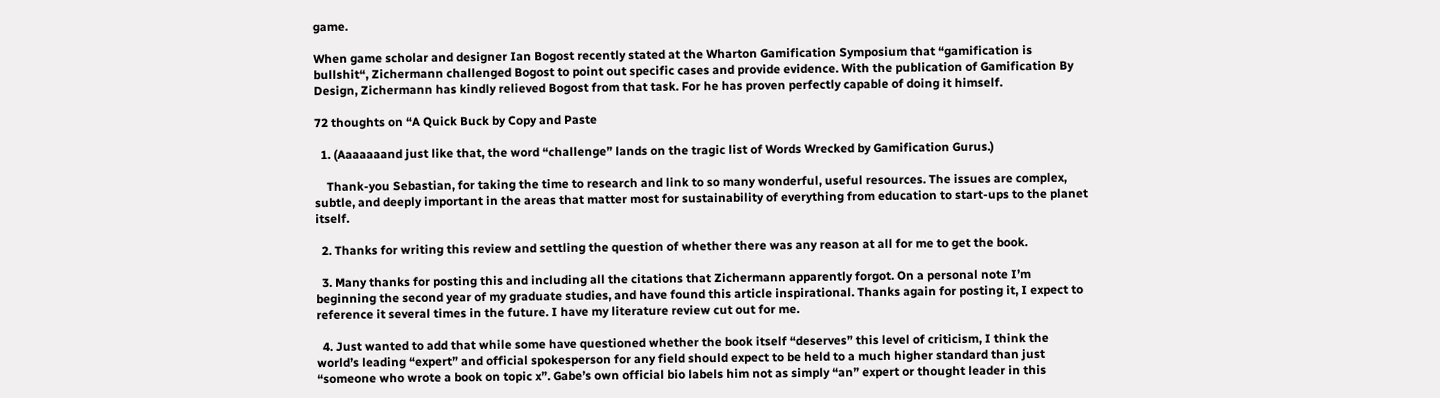game.

When game scholar and designer Ian Bogost recently stated at the Wharton Gamification Symposium that “gamification is bullshit“, Zichermann challenged Bogost to point out specific cases and provide evidence. With the publication of Gamification By Design, Zichermann has kindly relieved Bogost from that task. For he has proven perfectly capable of doing it himself.

72 thoughts on “A Quick Buck by Copy and Paste

  1. (Aaaaaaand just like that, the word “challenge” lands on the tragic list of Words Wrecked by Gamification Gurus.)

    Thank-you Sebastian, for taking the time to research and link to so many wonderful, useful resources. The issues are complex, subtle, and deeply important in the areas that matter most for sustainability of everything from education to start-ups to the planet itself.

  2. Thanks for writing this review and settling the question of whether there was any reason at all for me to get the book.

  3. Many thanks for posting this and including all the citations that Zichermann apparently forgot. On a personal note I’m beginning the second year of my graduate studies, and have found this article inspirational. Thanks again for posting it, I expect to reference it several times in the future. I have my literature review cut out for me.

  4. Just wanted to add that while some have questioned whether the book itself “deserves” this level of criticism, I think the world’s leading “expert” and official spokesperson for any field should expect to be held to a much higher standard than just “someone who wrote a book on topic x”. Gabe’s own official bio labels him not as simply “an” expert or thought leader in this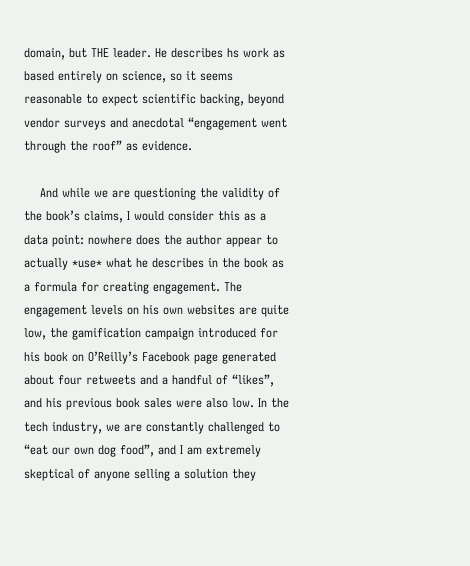domain, but THE leader. He describes hs work as based entirely on science, so it seems reasonable to expect scientific backing, beyond vendor surveys and anecdotal “engagement went through the roof” as evidence.

    And while we are questioning the validity of the book’s claims, I would consider this as a data point: nowhere does the author appear to actually *use* what he describes in the book as a formula for creating engagement. The engagement levels on his own websites are quite low, the gamification campaign introduced for his book on O’Reilly’s Facebook page generated about four retweets and a handful of “likes”, and his previous book sales were also low. In the tech industry, we are constantly challenged to “eat our own dog food”, and I am extremely skeptical of anyone selling a solution they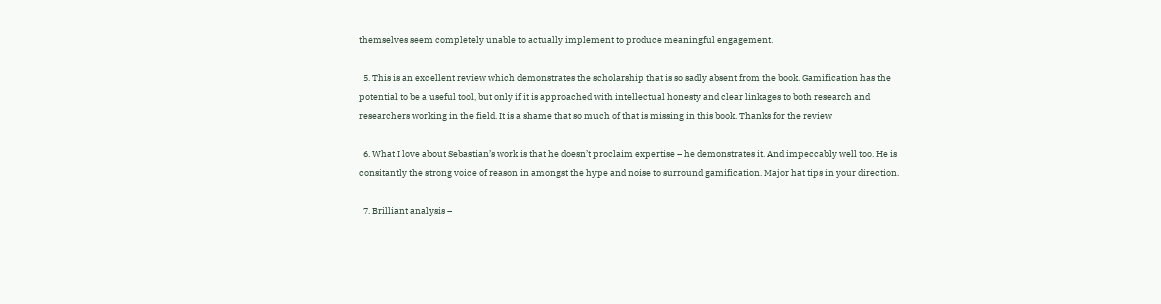themselves seem completely unable to actually implement to produce meaningful engagement.

  5. This is an excellent review which demonstrates the scholarship that is so sadly absent from the book. Gamification has the potential to be a useful tool, but only if it is approached with intellectual honesty and clear linkages to both research and researchers working in the field. It is a shame that so much of that is missing in this book. Thanks for the review

  6. What I love about Sebastian’s work is that he doesn’t proclaim expertise – he demonstrates it. And impeccably well too. He is consitantly the strong voice of reason in amongst the hype and noise to surround gamification. Major hat tips in your direction.

  7. Brilliant analysis –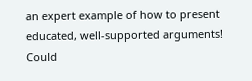an expert example of how to present educated, well-supported arguments! Could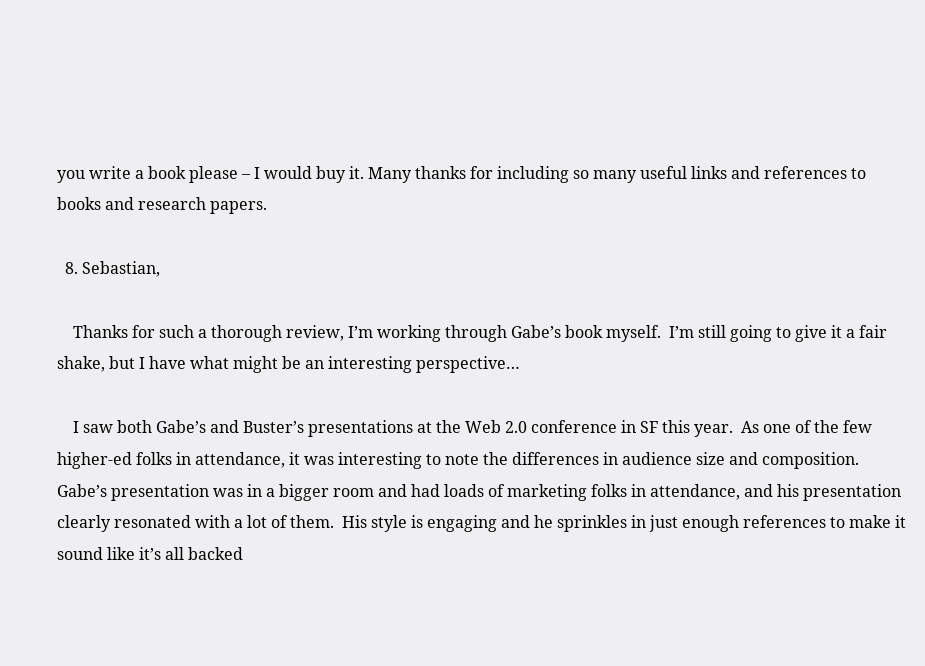you write a book please – I would buy it. Many thanks for including so many useful links and references to books and research papers.

  8. Sebastian,

    Thanks for such a thorough review, I’m working through Gabe’s book myself.  I’m still going to give it a fair shake, but I have what might be an interesting perspective…

    I saw both Gabe’s and Buster’s presentations at the Web 2.0 conference in SF this year.  As one of the few higher-ed folks in attendance, it was interesting to note the differences in audience size and composition.  Gabe’s presentation was in a bigger room and had loads of marketing folks in attendance, and his presentation clearly resonated with a lot of them.  His style is engaging and he sprinkles in just enough references to make it sound like it’s all backed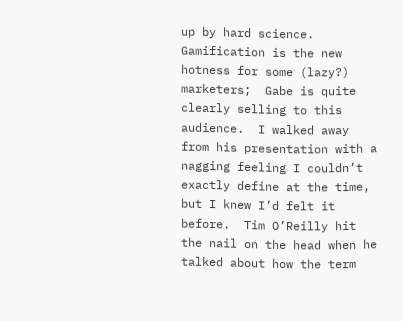up by hard science.  Gamification is the new hotness for some (lazy?) marketers;  Gabe is quite clearly selling to this audience.  I walked away from his presentation with a nagging feeling I couldn’t exactly define at the time, but I knew I’d felt it before.  Tim O’Reilly hit the nail on the head when he talked about how the term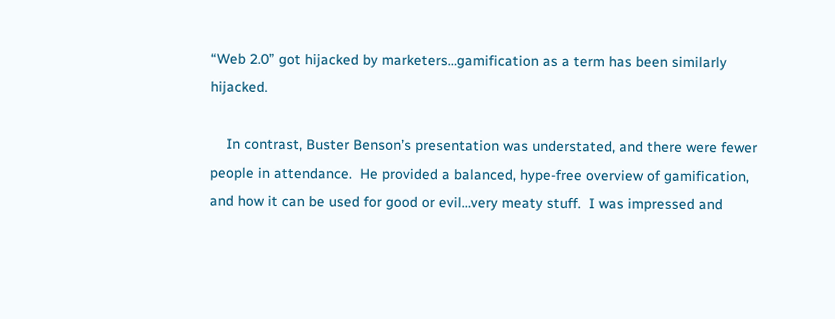“Web 2.0” got hijacked by marketers…gamification as a term has been similarly hijacked.

    In contrast, Buster Benson’s presentation was understated, and there were fewer people in attendance.  He provided a balanced, hype-free overview of gamification, and how it can be used for good or evil…very meaty stuff.  I was impressed and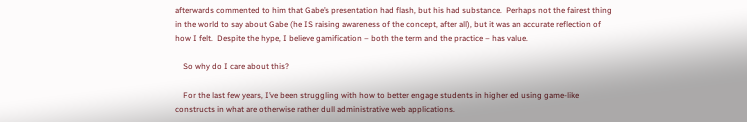afterwards commented to him that Gabe’s presentation had flash, but his had substance.  Perhaps not the fairest thing in the world to say about Gabe (he IS raising awareness of the concept, after all), but it was an accurate reflection of how I felt.  Despite the hype, I believe gamification – both the term and the practice – has value.

    So why do I care about this?

    For the last few years, I’ve been struggling with how to better engage students in higher ed using game-like constructs in what are otherwise rather dull administrative web applications.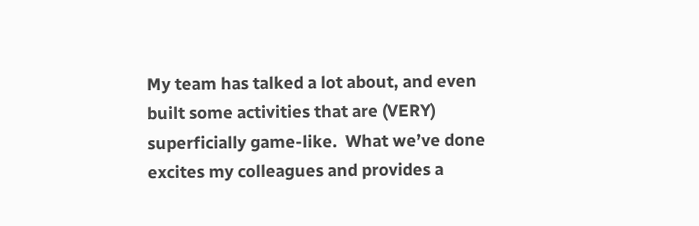My team has talked a lot about, and even built some activities that are (VERY) superficially game-like.  What we’ve done excites my colleagues and provides a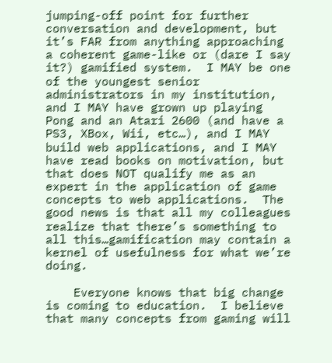jumping-off point for further conversation and development, but it’s FAR from anything approaching a coherent game-like or (dare I say it?) gamified system.  I MAY be one of the youngest senior administrators in my institution, and I MAY have grown up playing Pong and an Atari 2600 (and have a PS3, XBox, Wii, etc…), and I MAY build web applications, and I MAY have read books on motivation, but that does NOT qualify me as an expert in the application of game concepts to web applications.  The good news is that all my colleagues realize that there’s something to all this…gamification may contain a kernel of usefulness for what we’re doing.

    Everyone knows that big change is coming to education.  I believe that many concepts from gaming will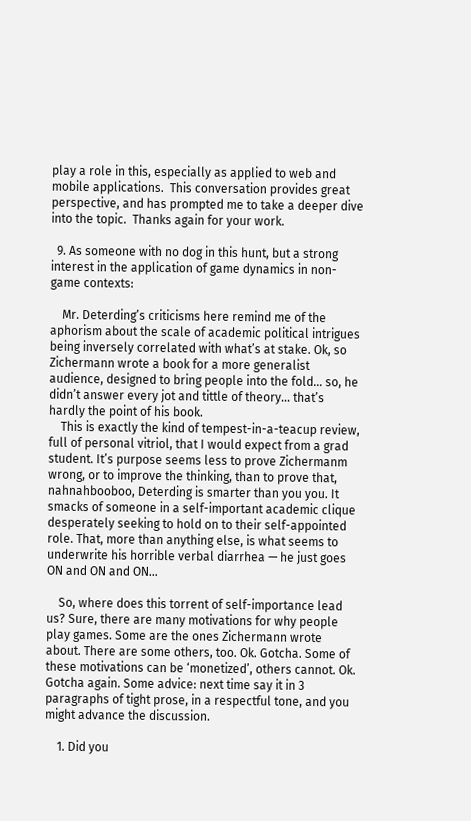play a role in this, especially as applied to web and mobile applications.  This conversation provides great perspective, and has prompted me to take a deeper dive into the topic.  Thanks again for your work.

  9. As someone with no dog in this hunt, but a strong interest in the application of game dynamics in non-game contexts:

    Mr. Deterding’s criticisms here remind me of the aphorism about the scale of academic political intrigues being inversely correlated with what’s at stake. Ok, so Zichermann wrote a book for a more generalist audience, designed to bring people into the fold… so, he didn’t answer every jot and tittle of theory… that’s hardly the point of his book.
    This is exactly the kind of tempest-in-a-teacup review, full of personal vitriol, that I would expect from a grad student. It’s purpose seems less to prove Zichermanm wrong, or to improve the thinking, than to prove that, nahnahbooboo, Deterding is smarter than you you. It smacks of someone in a self-important academic clique desperately seeking to hold on to their self-appointed role. That, more than anything else, is what seems to underwrite his horrible verbal diarrhea — he just goes ON and ON and ON…

    So, where does this torrent of self-importance lead us? Sure, there are many motivations for why people play games. Some are the ones Zichermann wrote about. There are some others, too. Ok. Gotcha. Some of these motivations can be ‘monetized’, others cannot. Ok. Gotcha again. Some advice: next time say it in 3 paragraphs of tight prose, in a respectful tone, and you might advance the discussion.

    1. Did you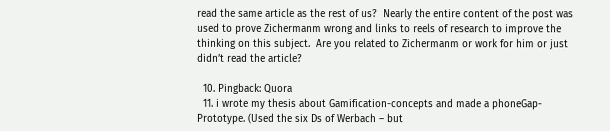read the same article as the rest of us?  Nearly the entire content of the post was used to prove Zichermanm wrong and links to reels of research to improve the thinking on this subject.  Are you related to Zichermanm or work for him or just didn’t read the article?

  10. Pingback: Quora
  11. i wrote my thesis about Gamification-concepts and made a phoneGap-Prototype. (Used the six Ds of Werbach – but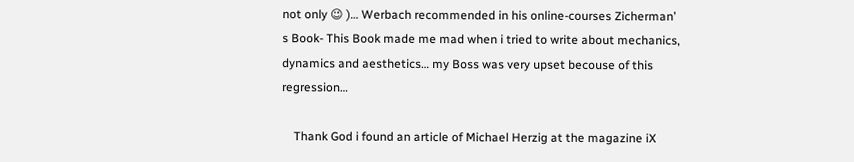not only 😉 )… Werbach recommended in his online-courses Zicherman’ s Book- This Book made me mad when i tried to write about mechanics, dynamics and aesthetics… my Boss was very upset becouse of this regression…

    Thank God i found an article of Michael Herzig at the magazine iX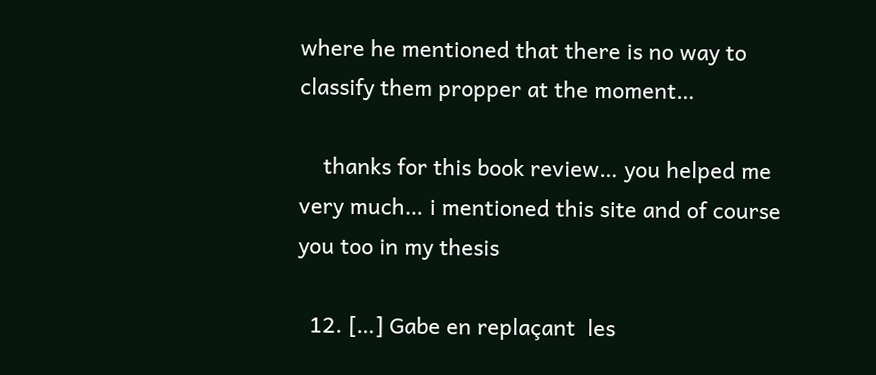where he mentioned that there is no way to classify them propper at the moment…

    thanks for this book review… you helped me very much… i mentioned this site and of course you too in my thesis

  12. […] Gabe en replaçant  les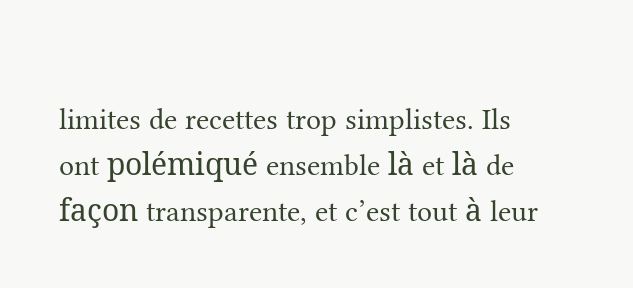limites de recettes trop simplistes. Ils ont polémiqué ensemble là et là de façon transparente, et c’est tout à leur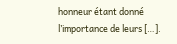honneur étant donné l’importance de leurs […].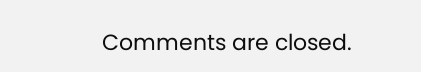Comments are closed.